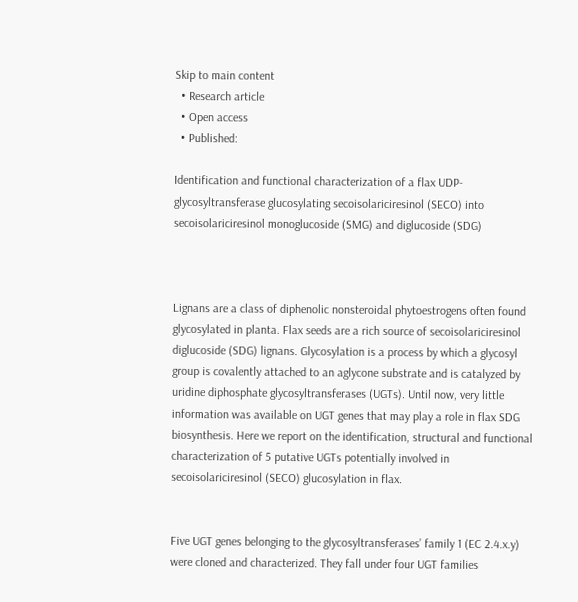Skip to main content
  • Research article
  • Open access
  • Published:

Identification and functional characterization of a flax UDP-glycosyltransferase glucosylating secoisolariciresinol (SECO) into secoisolariciresinol monoglucoside (SMG) and diglucoside (SDG)



Lignans are a class of diphenolic nonsteroidal phytoestrogens often found glycosylated in planta. Flax seeds are a rich source of secoisolariciresinol diglucoside (SDG) lignans. Glycosylation is a process by which a glycosyl group is covalently attached to an aglycone substrate and is catalyzed by uridine diphosphate glycosyltransferases (UGTs). Until now, very little information was available on UGT genes that may play a role in flax SDG biosynthesis. Here we report on the identification, structural and functional characterization of 5 putative UGTs potentially involved in secoisolariciresinol (SECO) glucosylation in flax.


Five UGT genes belonging to the glycosyltransferases’ family 1 (EC 2.4.x.y) were cloned and characterized. They fall under four UGT families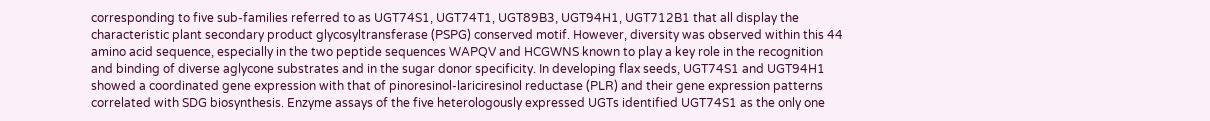corresponding to five sub-families referred to as UGT74S1, UGT74T1, UGT89B3, UGT94H1, UGT712B1 that all display the characteristic plant secondary product glycosyltransferase (PSPG) conserved motif. However, diversity was observed within this 44 amino acid sequence, especially in the two peptide sequences WAPQV and HCGWNS known to play a key role in the recognition and binding of diverse aglycone substrates and in the sugar donor specificity. In developing flax seeds, UGT74S1 and UGT94H1 showed a coordinated gene expression with that of pinoresinol-lariciresinol reductase (PLR) and their gene expression patterns correlated with SDG biosynthesis. Enzyme assays of the five heterologously expressed UGTs identified UGT74S1 as the only one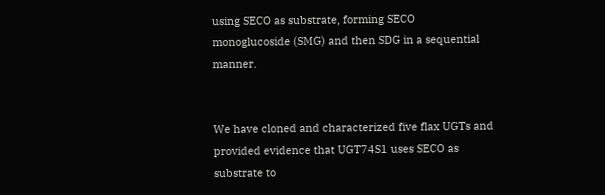using SECO as substrate, forming SECO monoglucoside (SMG) and then SDG in a sequential manner.


We have cloned and characterized five flax UGTs and provided evidence that UGT74S1 uses SECO as substrate to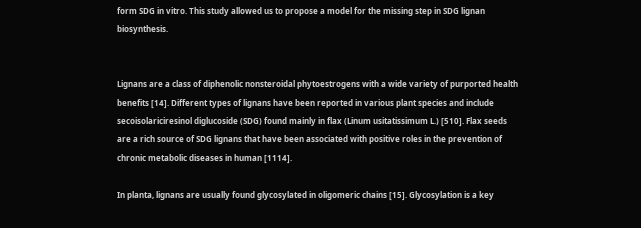form SDG in vitro. This study allowed us to propose a model for the missing step in SDG lignan biosynthesis.


Lignans are a class of diphenolic nonsteroidal phytoestrogens with a wide variety of purported health benefits [14]. Different types of lignans have been reported in various plant species and include secoisolariciresinol diglucoside (SDG) found mainly in flax (Linum usitatissimum L.) [510]. Flax seeds are a rich source of SDG lignans that have been associated with positive roles in the prevention of chronic metabolic diseases in human [1114].

In planta, lignans are usually found glycosylated in oligomeric chains [15]. Glycosylation is a key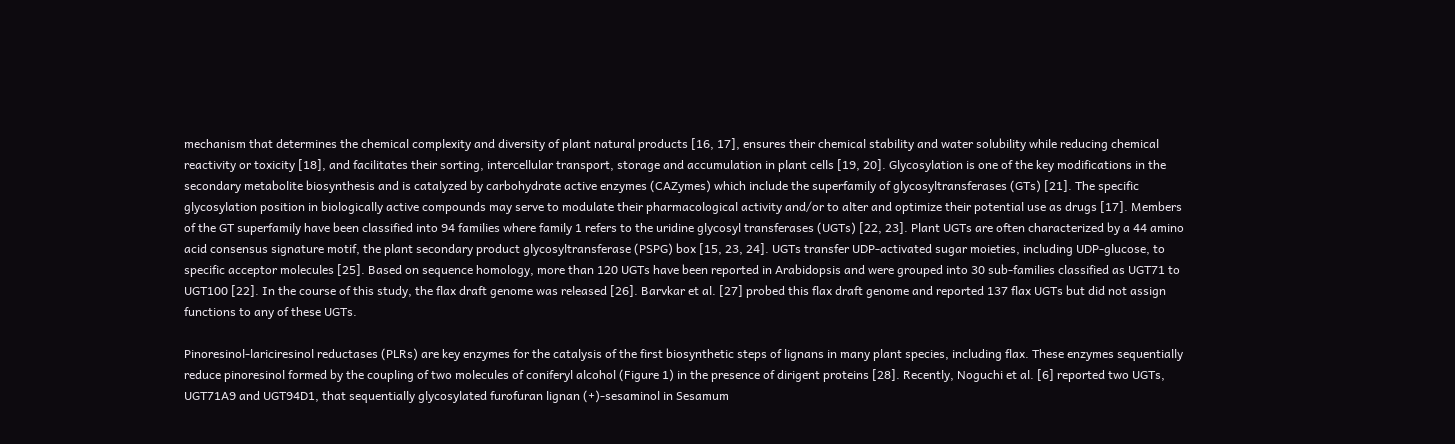mechanism that determines the chemical complexity and diversity of plant natural products [16, 17], ensures their chemical stability and water solubility while reducing chemical reactivity or toxicity [18], and facilitates their sorting, intercellular transport, storage and accumulation in plant cells [19, 20]. Glycosylation is one of the key modifications in the secondary metabolite biosynthesis and is catalyzed by carbohydrate active enzymes (CAZymes) which include the superfamily of glycosyltransferases (GTs) [21]. The specific glycosylation position in biologically active compounds may serve to modulate their pharmacological activity and/or to alter and optimize their potential use as drugs [17]. Members of the GT superfamily have been classified into 94 families where family 1 refers to the uridine glycosyl transferases (UGTs) [22, 23]. Plant UGTs are often characterized by a 44 amino acid consensus signature motif, the plant secondary product glycosyltransferase (PSPG) box [15, 23, 24]. UGTs transfer UDP-activated sugar moieties, including UDP-glucose, to specific acceptor molecules [25]. Based on sequence homology, more than 120 UGTs have been reported in Arabidopsis and were grouped into 30 sub-families classified as UGT71 to UGT100 [22]. In the course of this study, the flax draft genome was released [26]. Barvkar et al. [27] probed this flax draft genome and reported 137 flax UGTs but did not assign functions to any of these UGTs.

Pinoresinol-lariciresinol reductases (PLRs) are key enzymes for the catalysis of the first biosynthetic steps of lignans in many plant species, including flax. These enzymes sequentially reduce pinoresinol formed by the coupling of two molecules of coniferyl alcohol (Figure 1) in the presence of dirigent proteins [28]. Recently, Noguchi et al. [6] reported two UGTs, UGT71A9 and UGT94D1, that sequentially glycosylated furofuran lignan (+)-sesaminol in Sesamum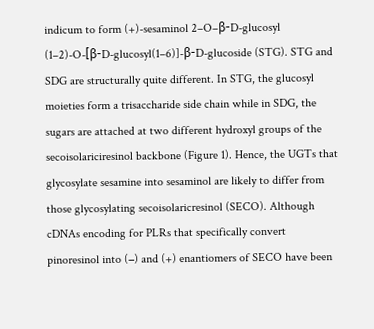indicum to form (+)-sesaminol 2–O–β-D-glucosyl (1–2)-O-[β-D-glucosyl(1–6)]-β-D-glucoside (STG). STG and SDG are structurally quite different. In STG, the glucosyl moieties form a trisaccharide side chain while in SDG, the sugars are attached at two different hydroxyl groups of the secoisolariciresinol backbone (Figure 1). Hence, the UGTs that glycosylate sesamine into sesaminol are likely to differ from those glycosylating secoisolaricresinol (SECO). Although cDNAs encoding for PLRs that specifically convert pinoresinol into (−) and (+) enantiomers of SECO have been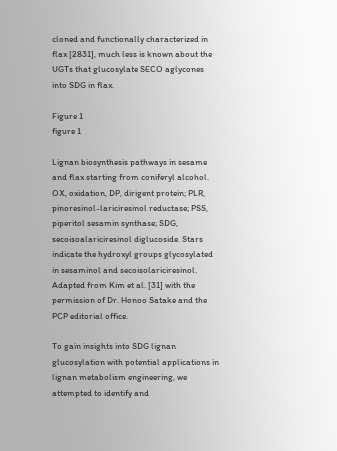cloned and functionally characterized in flax [2831], much less is known about the UGTs that glucosylate SECO aglycones into SDG in flax.

Figure 1
figure 1

Lignan biosynthesis pathways in sesame and flax starting from coniferyl alcohol. OX, oxidation, DP, dirigent protein; PLR, pinoresinol-lariciresinol reductase; PSS, piperitol sesamin synthase; SDG, secoisoalariciresinol diglucoside. Stars indicate the hydroxyl groups glycosylated in sesaminol and secoisolariciresinol. Adapted from Kim et al. [31] with the permission of Dr. Honoo Satake and the PCP editorial office.

To gain insights into SDG lignan glucosylation with potential applications in lignan metabolism engineering, we attempted to identify and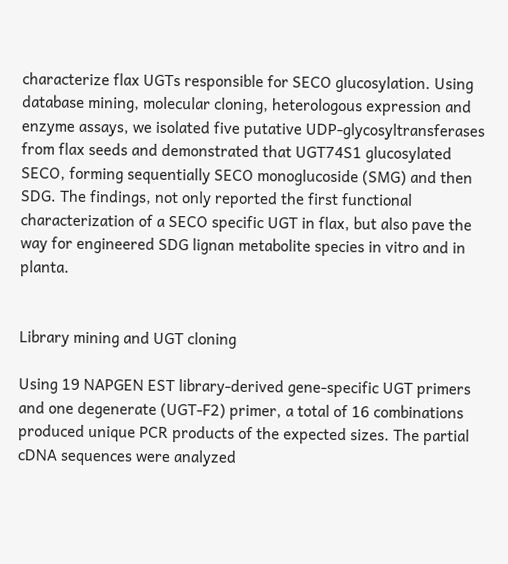characterize flax UGTs responsible for SECO glucosylation. Using database mining, molecular cloning, heterologous expression and enzyme assays, we isolated five putative UDP-glycosyltransferases from flax seeds and demonstrated that UGT74S1 glucosylated SECO, forming sequentially SECO monoglucoside (SMG) and then SDG. The findings, not only reported the first functional characterization of a SECO specific UGT in flax, but also pave the way for engineered SDG lignan metabolite species in vitro and in planta.


Library mining and UGT cloning

Using 19 NAPGEN EST library-derived gene-specific UGT primers and one degenerate (UGT-F2) primer, a total of 16 combinations produced unique PCR products of the expected sizes. The partial cDNA sequences were analyzed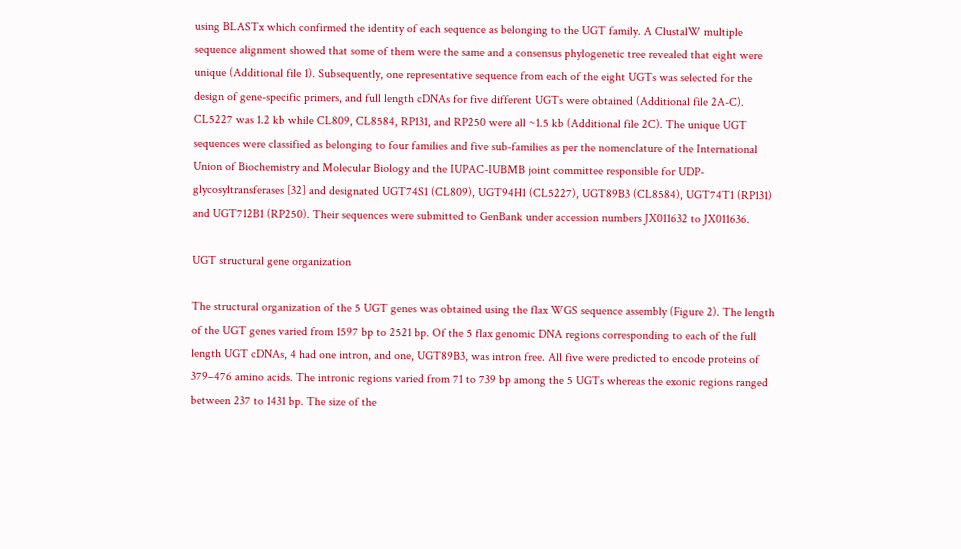using BLASTx which confirmed the identity of each sequence as belonging to the UGT family. A ClustalW multiple sequence alignment showed that some of them were the same and a consensus phylogenetic tree revealed that eight were unique (Additional file 1). Subsequently, one representative sequence from each of the eight UGTs was selected for the design of gene-specific primers, and full length cDNAs for five different UGTs were obtained (Additional file 2A-C). CL5227 was 1.2 kb while CL809, CL8584, RP131, and RP250 were all ~1.5 kb (Additional file 2C). The unique UGT sequences were classified as belonging to four families and five sub-families as per the nomenclature of the International Union of Biochemistry and Molecular Biology and the IUPAC-IUBMB joint committee responsible for UDP-glycosyltransferases [32] and designated UGT74S1 (CL809), UGT94H1 (CL5227), UGT89B3 (CL8584), UGT74T1 (RP131) and UGT712B1 (RP250). Their sequences were submitted to GenBank under accession numbers JX011632 to JX011636.

UGT structural gene organization

The structural organization of the 5 UGT genes was obtained using the flax WGS sequence assembly (Figure 2). The length of the UGT genes varied from 1597 bp to 2521 bp. Of the 5 flax genomic DNA regions corresponding to each of the full length UGT cDNAs, 4 had one intron, and one, UGT89B3, was intron free. All five were predicted to encode proteins of 379–476 amino acids. The intronic regions varied from 71 to 739 bp among the 5 UGTs whereas the exonic regions ranged between 237 to 1431 bp. The size of the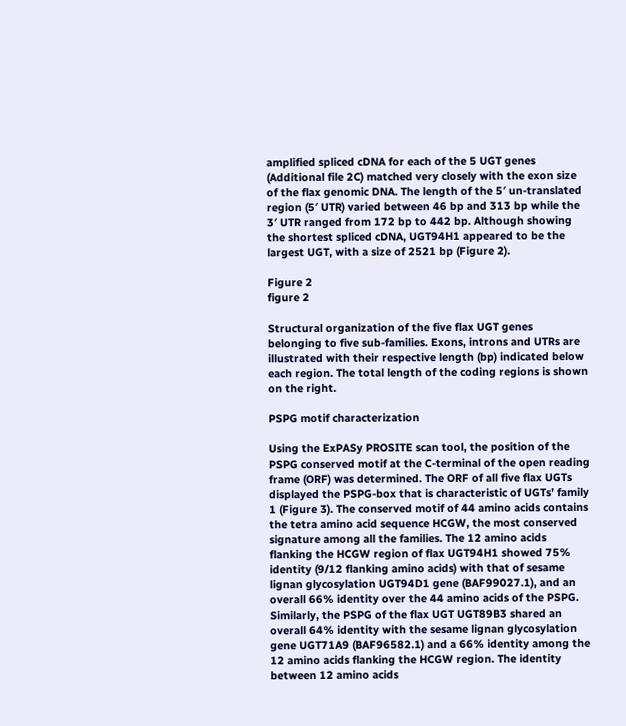amplified spliced cDNA for each of the 5 UGT genes (Additional file 2C) matched very closely with the exon size of the flax genomic DNA. The length of the 5′ un-translated region (5′ UTR) varied between 46 bp and 313 bp while the 3′ UTR ranged from 172 bp to 442 bp. Although showing the shortest spliced cDNA, UGT94H1 appeared to be the largest UGT, with a size of 2521 bp (Figure 2).

Figure 2
figure 2

Structural organization of the five flax UGT genes belonging to five sub-families. Exons, introns and UTRs are illustrated with their respective length (bp) indicated below each region. The total length of the coding regions is shown on the right.

PSPG motif characterization

Using the ExPASy PROSITE scan tool, the position of the PSPG conserved motif at the C-terminal of the open reading frame (ORF) was determined. The ORF of all five flax UGTs displayed the PSPG-box that is characteristic of UGTs’ family 1 (Figure 3). The conserved motif of 44 amino acids contains the tetra amino acid sequence HCGW, the most conserved signature among all the families. The 12 amino acids flanking the HCGW region of flax UGT94H1 showed 75% identity (9/12 flanking amino acids) with that of sesame lignan glycosylation UGT94D1 gene (BAF99027.1), and an overall 66% identity over the 44 amino acids of the PSPG. Similarly, the PSPG of the flax UGT UGT89B3 shared an overall 64% identity with the sesame lignan glycosylation gene UGT71A9 (BAF96582.1) and a 66% identity among the 12 amino acids flanking the HCGW region. The identity between 12 amino acids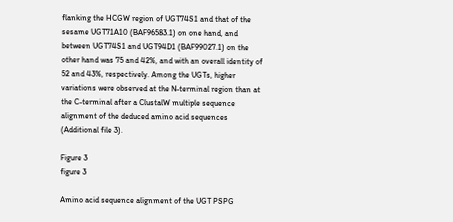flanking the HCGW region of UGT74S1 and that of the sesame UGT71A10 (BAF96583.1) on one hand, and between UGT74S1 and UGT94D1 (BAF99027.1) on the other hand was 75 and 42%, and with an overall identity of 52 and 43%, respectively. Among the UGTs, higher variations were observed at the N-terminal region than at the C-terminal after a ClustalW multiple sequence alignment of the deduced amino acid sequences (Additional file 3).

Figure 3
figure 3

Amino acid sequence alignment of the UGT PSPG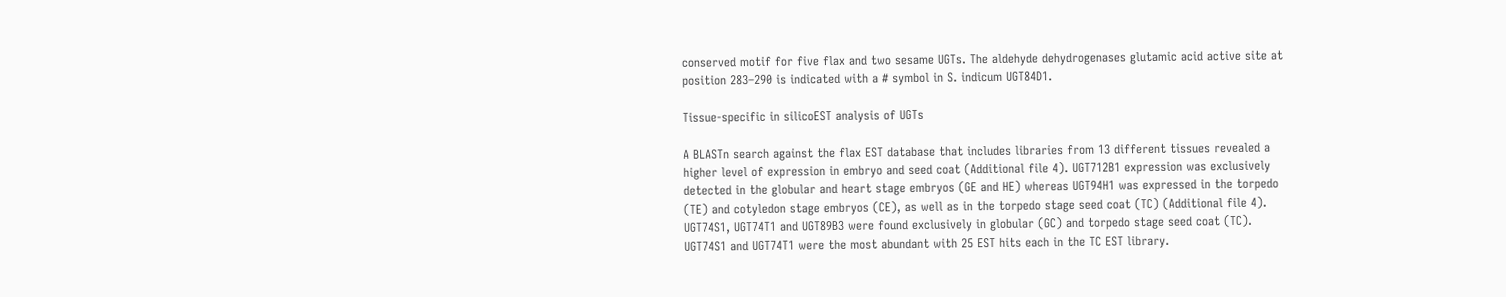conserved motif for five flax and two sesame UGTs. The aldehyde dehydrogenases glutamic acid active site at position 283–290 is indicated with a # symbol in S. indicum UGT84D1.

Tissue-specific in silicoEST analysis of UGTs

A BLASTn search against the flax EST database that includes libraries from 13 different tissues revealed a higher level of expression in embryo and seed coat (Additional file 4). UGT712B1 expression was exclusively detected in the globular and heart stage embryos (GE and HE) whereas UGT94H1 was expressed in the torpedo (TE) and cotyledon stage embryos (CE), as well as in the torpedo stage seed coat (TC) (Additional file 4). UGT74S1, UGT74T1 and UGT89B3 were found exclusively in globular (GC) and torpedo stage seed coat (TC). UGT74S1 and UGT74T1 were the most abundant with 25 EST hits each in the TC EST library.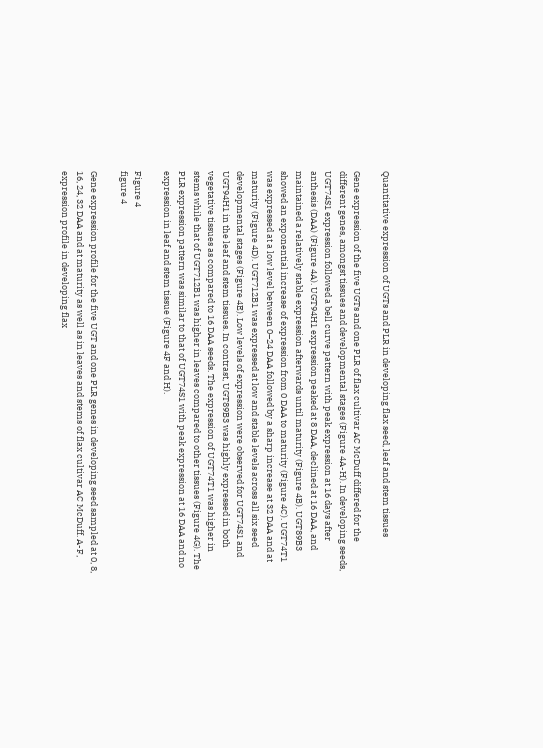Quantitative expression of UGTs and PLR in developing flax seed, leaf and stem tissues

Gene expression of the five UGTs and one PLR of flax cultivar AC McDuff differed for the different genes, amongst tissues and developmental stages (Figure 4A-H). In developing seeds, UGT74S1 expression followed a bell curve pattern with peak expression at 16 days after anthesis (DAA) (Figure 4A). UGT94H1 expression peaked at 8 DAA, declined at 16 DAA, and maintained a relatively stable expression afterwards until maturity (Figure 4B). UGT89B3 showed an exponential increase of expression from 0 DAA to maturity (Figure 4C). UGT74T1 was expressed at a low level between 0–24 DAA followed by a sharp increase at 32 DAA and at maturity (Figure 4D). UGT712B1 was expressed at low and stable levels across all six seed developmental stages (Figure 4E). Low levels of expression were observed for UGT74S1 and UGT94H1 in the leaf and stem tissues. In contrast, UGT89B3 was highly expressed in both vegetative tissues as compared to 16 DAA seeds. The expression of UGT74T1 was higher in stems while that of UGT712B1 was higher in leaves compared to other tissues (Figure 4G). The PLR expression pattern was similar to that of UGT74S1 with peak expression at 16 DAA and no expression in leaf and stem tissue (Figure 4F and H).

Figure 4
figure 4

Gene expression profile for the five UGT and one PLR genes in developing seed sampled at 0, 8, 16, 24, 32 DAA and at maturity as well as in leaves and stems of flax cultivar AC McDuff. A-F, expression profile in developing flax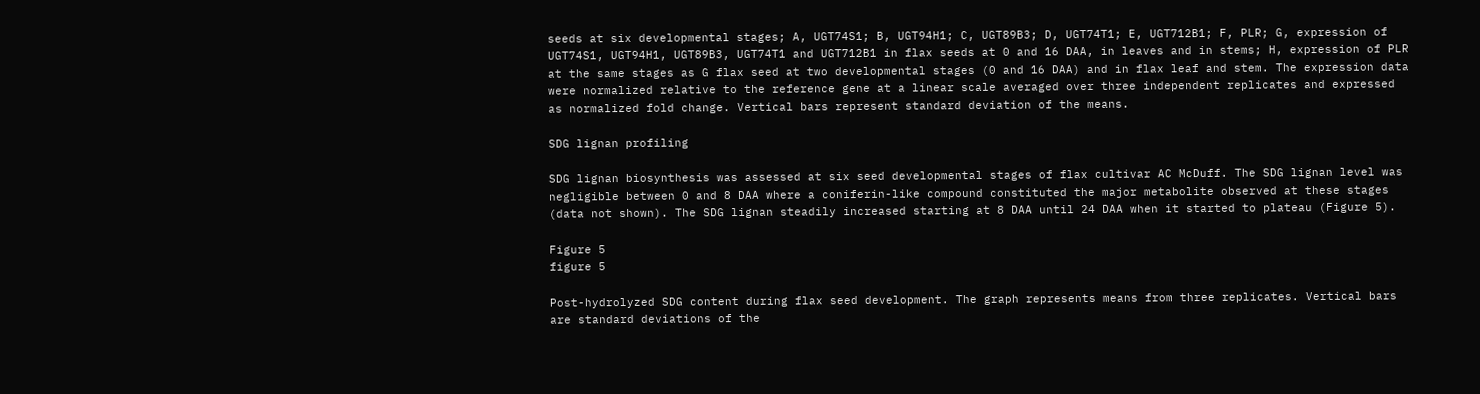seeds at six developmental stages; A, UGT74S1; B, UGT94H1; C, UGT89B3; D, UGT74T1; E, UGT712B1; F, PLR; G, expression of UGT74S1, UGT94H1, UGT89B3, UGT74T1 and UGT712B1 in flax seeds at 0 and 16 DAA, in leaves and in stems; H, expression of PLR at the same stages as G flax seed at two developmental stages (0 and 16 DAA) and in flax leaf and stem. The expression data were normalized relative to the reference gene at a linear scale averaged over three independent replicates and expressed as normalized fold change. Vertical bars represent standard deviation of the means.

SDG lignan profiling

SDG lignan biosynthesis was assessed at six seed developmental stages of flax cultivar AC McDuff. The SDG lignan level was negligible between 0 and 8 DAA where a coniferin-like compound constituted the major metabolite observed at these stages (data not shown). The SDG lignan steadily increased starting at 8 DAA until 24 DAA when it started to plateau (Figure 5).

Figure 5
figure 5

Post-hydrolyzed SDG content during flax seed development. The graph represents means from three replicates. Vertical bars are standard deviations of the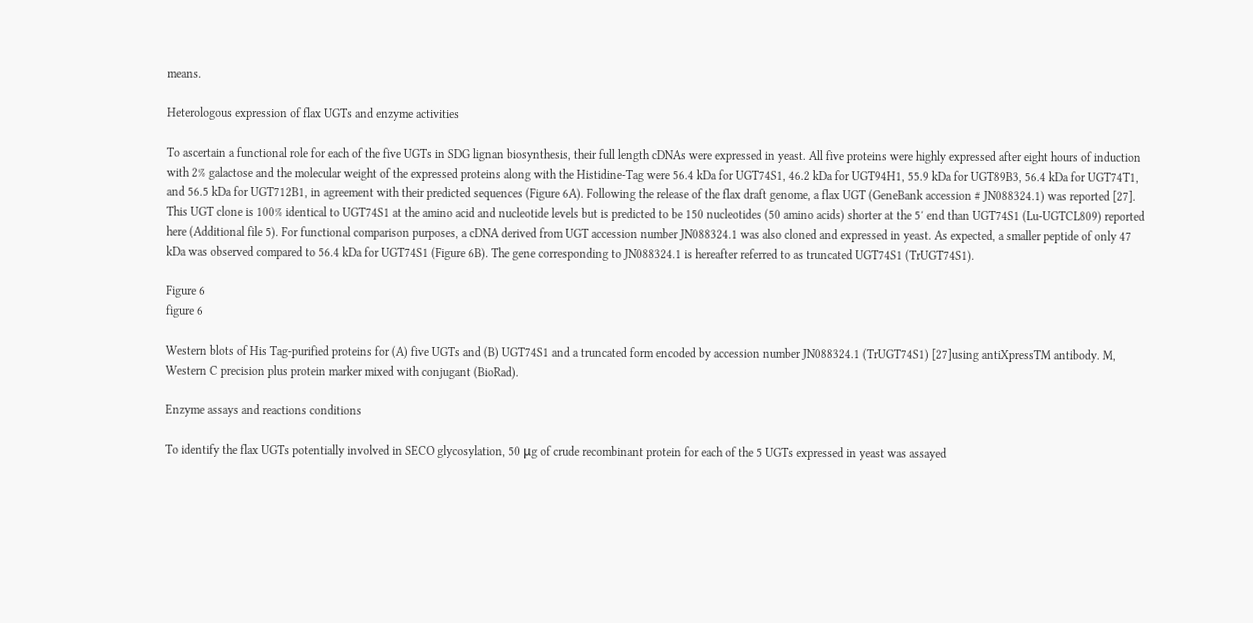means.

Heterologous expression of flax UGTs and enzyme activities

To ascertain a functional role for each of the five UGTs in SDG lignan biosynthesis, their full length cDNAs were expressed in yeast. All five proteins were highly expressed after eight hours of induction with 2% galactose and the molecular weight of the expressed proteins along with the Histidine-Tag were 56.4 kDa for UGT74S1, 46.2 kDa for UGT94H1, 55.9 kDa for UGT89B3, 56.4 kDa for UGT74T1, and 56.5 kDa for UGT712B1, in agreement with their predicted sequences (Figure 6A). Following the release of the flax draft genome, a flax UGT (GeneBank accession # JN088324.1) was reported [27]. This UGT clone is 100% identical to UGT74S1 at the amino acid and nucleotide levels but is predicted to be 150 nucleotides (50 amino acids) shorter at the 5′ end than UGT74S1 (Lu-UGTCL809) reported here (Additional file 5). For functional comparison purposes, a cDNA derived from UGT accession number JN088324.1 was also cloned and expressed in yeast. As expected, a smaller peptide of only 47 kDa was observed compared to 56.4 kDa for UGT74S1 (Figure 6B). The gene corresponding to JN088324.1 is hereafter referred to as truncated UGT74S1 (TrUGT74S1).

Figure 6
figure 6

Western blots of His Tag-purified proteins for (A) five UGTs and (B) UGT74S1 and a truncated form encoded by accession number JN088324.1 (TrUGT74S1) [27]using antiXpressTM antibody. M, Western C precision plus protein marker mixed with conjugant (BioRad).

Enzyme assays and reactions conditions

To identify the flax UGTs potentially involved in SECO glycosylation, 50 μg of crude recombinant protein for each of the 5 UGTs expressed in yeast was assayed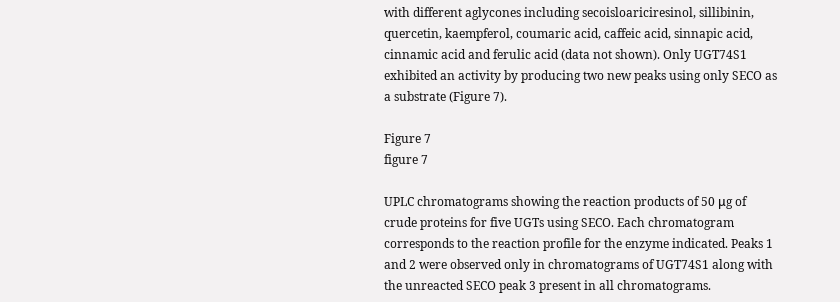with different aglycones including secoisloariciresinol, sillibinin, quercetin, kaempferol, coumaric acid, caffeic acid, sinnapic acid, cinnamic acid and ferulic acid (data not shown). Only UGT74S1 exhibited an activity by producing two new peaks using only SECO as a substrate (Figure 7).

Figure 7
figure 7

UPLC chromatograms showing the reaction products of 50 μg of crude proteins for five UGTs using SECO. Each chromatogram corresponds to the reaction profile for the enzyme indicated. Peaks 1 and 2 were observed only in chromatograms of UGT74S1 along with the unreacted SECO peak 3 present in all chromatograms.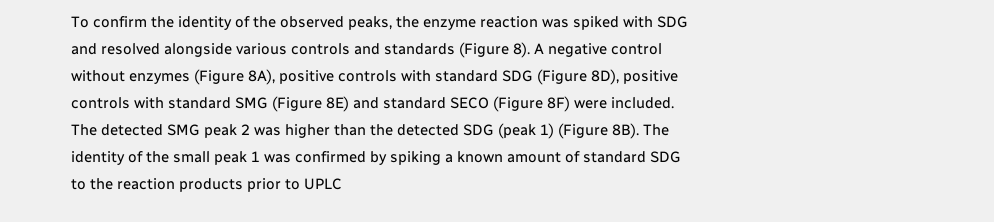To confirm the identity of the observed peaks, the enzyme reaction was spiked with SDG and resolved alongside various controls and standards (Figure 8). A negative control without enzymes (Figure 8A), positive controls with standard SDG (Figure 8D), positive controls with standard SMG (Figure 8E) and standard SECO (Figure 8F) were included. The detected SMG peak 2 was higher than the detected SDG (peak 1) (Figure 8B). The identity of the small peak 1 was confirmed by spiking a known amount of standard SDG to the reaction products prior to UPLC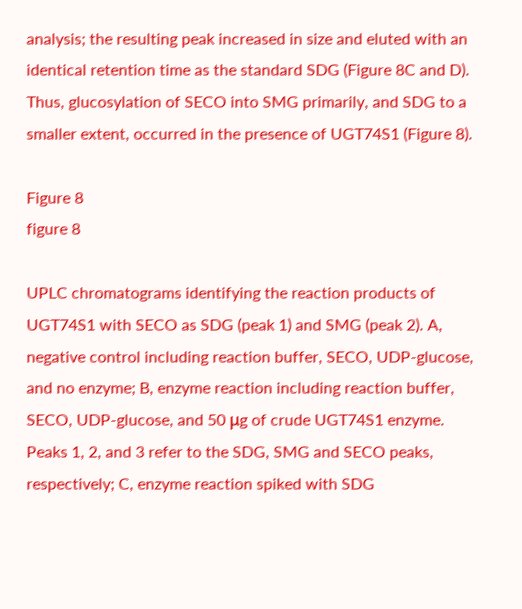analysis; the resulting peak increased in size and eluted with an identical retention time as the standard SDG (Figure 8C and D). Thus, glucosylation of SECO into SMG primarily, and SDG to a smaller extent, occurred in the presence of UGT74S1 (Figure 8).

Figure 8
figure 8

UPLC chromatograms identifying the reaction products of UGT74S1 with SECO as SDG (peak 1) and SMG (peak 2). A, negative control including reaction buffer, SECO, UDP-glucose, and no enzyme; B, enzyme reaction including reaction buffer, SECO, UDP-glucose, and 50 μg of crude UGT74S1 enzyme. Peaks 1, 2, and 3 refer to the SDG, SMG and SECO peaks, respectively; C, enzyme reaction spiked with SDG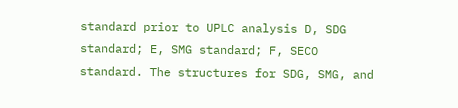standard prior to UPLC analysis D, SDG standard; E, SMG standard; F, SECO standard. The structures for SDG, SMG, and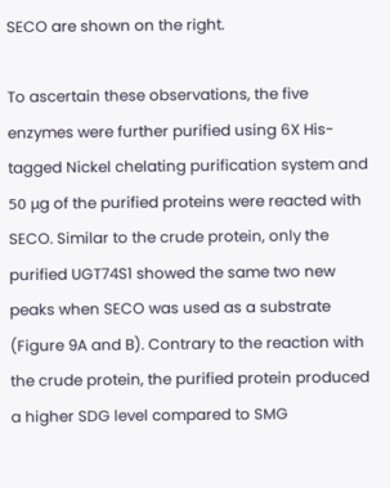SECO are shown on the right.

To ascertain these observations, the five enzymes were further purified using 6X His-tagged Nickel chelating purification system and 50 μg of the purified proteins were reacted with SECO. Similar to the crude protein, only the purified UGT74S1 showed the same two new peaks when SECO was used as a substrate (Figure 9A and B). Contrary to the reaction with the crude protein, the purified protein produced a higher SDG level compared to SMG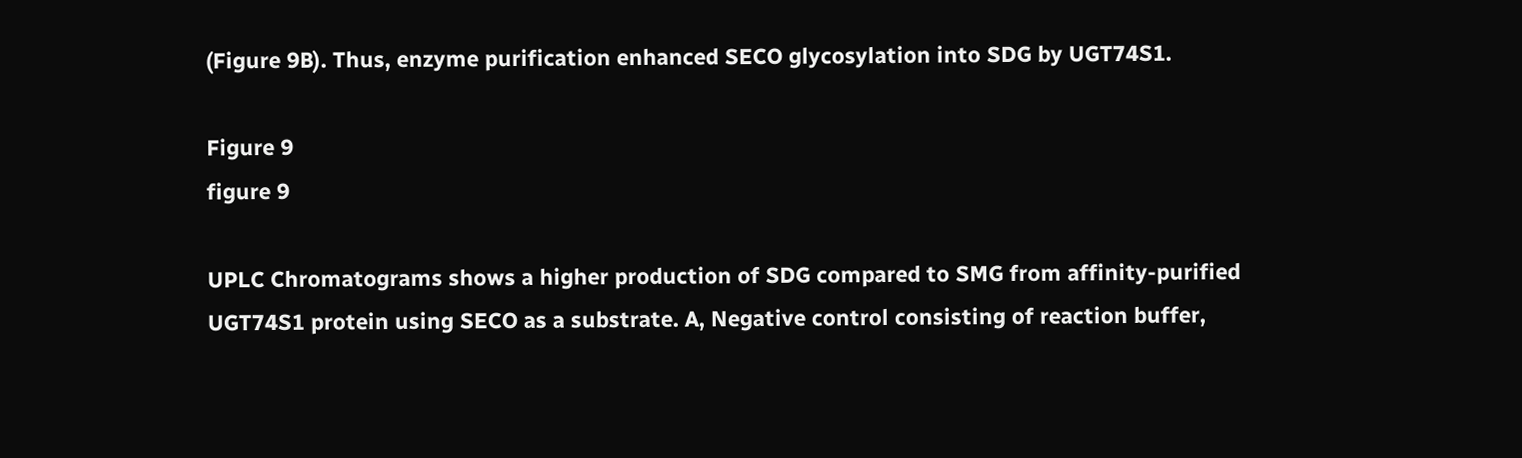(Figure 9B). Thus, enzyme purification enhanced SECO glycosylation into SDG by UGT74S1.

Figure 9
figure 9

UPLC Chromatograms shows a higher production of SDG compared to SMG from affinity-purified UGT74S1 protein using SECO as a substrate. A, Negative control consisting of reaction buffer,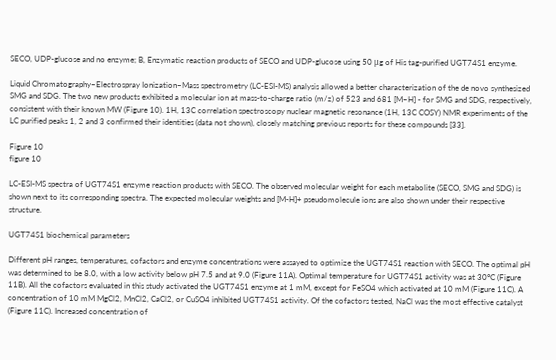SECO, UDP-glucose and no enzyme; B, Enzymatic reaction products of SECO and UDP-glucose using 50 μg of His tag-purified UGT74S1 enzyme.

Liquid Chromatography–Electrospray Ionization–Mass spectrometry (LC-ESI-MS) analysis allowed a better characterization of the de novo synthesized SMG and SDG. The two new products exhibited a molecular ion at mass-to-charge ratio (m/z) of 523 and 681 [M–H] - for SMG and SDG, respectively, consistent with their known MW (Figure 10). 1H, 13C correlation spectroscopy nuclear magnetic resonance (1H, 13C COSY) NMR experiments of the LC purified peaks 1, 2 and 3 confirmed their identities (data not shown), closely matching previous reports for these compounds [33].

Figure 10
figure 10

LC-ESI-MS spectra of UGT74S1 enzyme reaction products with SECO. The observed molecular weight for each metabolite (SECO, SMG and SDG) is shown next to its corresponding spectra. The expected molecular weights and [M-H]+ pseudomolecule ions are also shown under their respective structure.

UGT74S1 biochemical parameters

Different pH ranges, temperatures, cofactors and enzyme concentrations were assayed to optimize the UGT74S1 reaction with SECO. The optimal pH was determined to be 8.0, with a low activity below pH 7.5 and at 9.0 (Figure 11A). Optimal temperature for UGT74S1 activity was at 30°C (Figure 11B). All the cofactors evaluated in this study activated the UGT74S1 enzyme at 1 mM, except for FeSO4 which activated at 10 mM (Figure 11C). A concentration of 10 mM MgCl2, MnCl2, CaCl2, or CuSO4 inhibited UGT74S1 activity. Of the cofactors tested, NaCl was the most effective catalyst (Figure 11C). Increased concentration of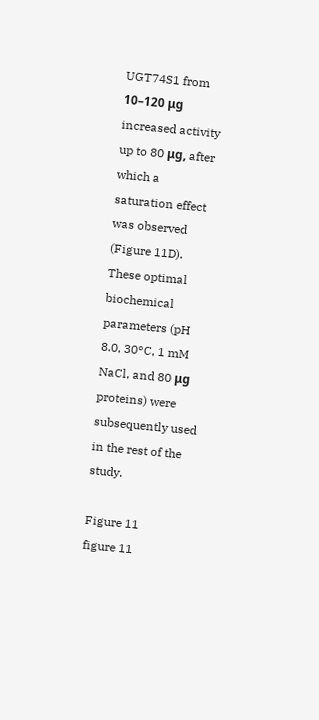UGT74S1 from 10–120 μg increased activity up to 80 μg, after which a saturation effect was observed (Figure 11D). These optimal biochemical parameters (pH 8.0, 30°C, 1 mM NaCl, and 80 μg proteins) were subsequently used in the rest of the study.

Figure 11
figure 11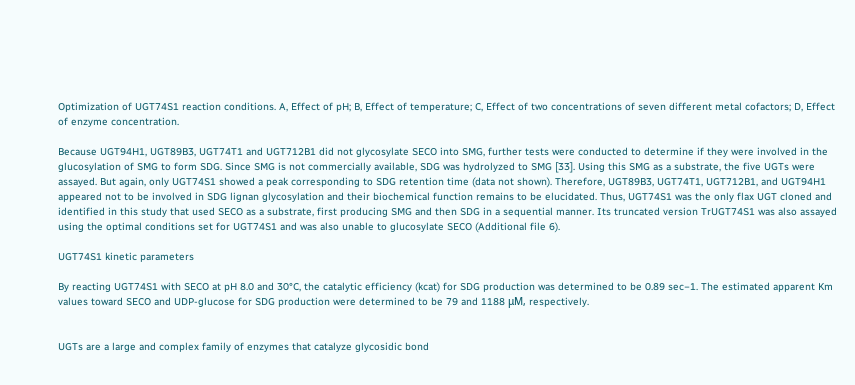Optimization of UGT74S1 reaction conditions. A, Effect of pH; B, Effect of temperature; C, Effect of two concentrations of seven different metal cofactors; D, Effect of enzyme concentration.

Because UGT94H1, UGT89B3, UGT74T1 and UGT712B1 did not glycosylate SECO into SMG, further tests were conducted to determine if they were involved in the glucosylation of SMG to form SDG. Since SMG is not commercially available, SDG was hydrolyzed to SMG [33]. Using this SMG as a substrate, the five UGTs were assayed. But again, only UGT74S1 showed a peak corresponding to SDG retention time (data not shown). Therefore, UGT89B3, UGT74T1, UGT712B1, and UGT94H1 appeared not to be involved in SDG lignan glycosylation and their biochemical function remains to be elucidated. Thus, UGT74S1 was the only flax UGT cloned and identified in this study that used SECO as a substrate, first producing SMG and then SDG in a sequential manner. Its truncated version TrUGT74S1 was also assayed using the optimal conditions set for UGT74S1 and was also unable to glucosylate SECO (Additional file 6).

UGT74S1 kinetic parameters

By reacting UGT74S1 with SECO at pH 8.0 and 30°C, the catalytic efficiency (kcat) for SDG production was determined to be 0.89 sec−1. The estimated apparent Km values toward SECO and UDP-glucose for SDG production were determined to be 79 and 1188 μM, respectively.


UGTs are a large and complex family of enzymes that catalyze glycosidic bond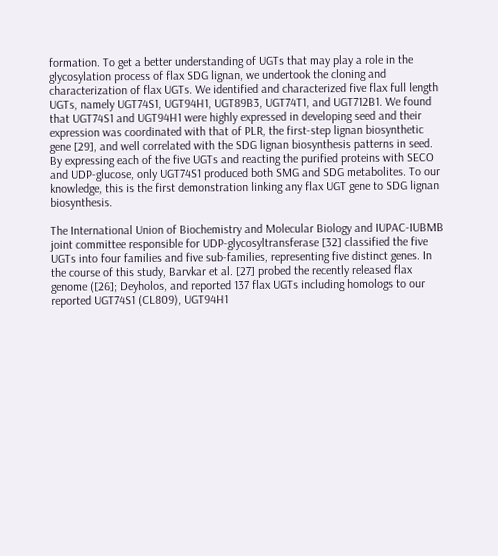formation. To get a better understanding of UGTs that may play a role in the glycosylation process of flax SDG lignan, we undertook the cloning and characterization of flax UGTs. We identified and characterized five flax full length UGTs, namely UGT74S1, UGT94H1, UGT89B3, UGT74T1, and UGT712B1. We found that UGT74S1 and UGT94H1 were highly expressed in developing seed and their expression was coordinated with that of PLR, the first-step lignan biosynthetic gene [29], and well correlated with the SDG lignan biosynthesis patterns in seed. By expressing each of the five UGTs and reacting the purified proteins with SECO and UDP-glucose, only UGT74S1 produced both SMG and SDG metabolites. To our knowledge, this is the first demonstration linking any flax UGT gene to SDG lignan biosynthesis.

The International Union of Biochemistry and Molecular Biology and IUPAC-IUBMB joint committee responsible for UDP-glycosyltransferase [32] classified the five UGTs into four families and five sub-families, representing five distinct genes. In the course of this study, Barvkar et al. [27] probed the recently released flax genome ([26]; Deyholos, and reported 137 flax UGTs including homologs to our reported UGT74S1 (CL809), UGT94H1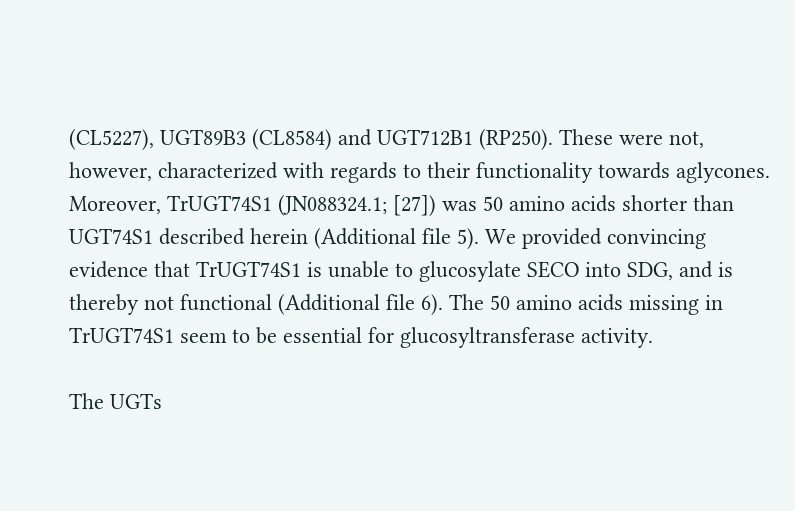(CL5227), UGT89B3 (CL8584) and UGT712B1 (RP250). These were not, however, characterized with regards to their functionality towards aglycones. Moreover, TrUGT74S1 (JN088324.1; [27]) was 50 amino acids shorter than UGT74S1 described herein (Additional file 5). We provided convincing evidence that TrUGT74S1 is unable to glucosylate SECO into SDG, and is thereby not functional (Additional file 6). The 50 amino acids missing in TrUGT74S1 seem to be essential for glucosyltransferase activity.

The UGTs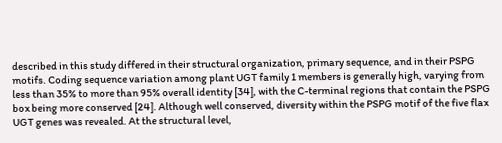described in this study differed in their structural organization, primary sequence, and in their PSPG motifs. Coding sequence variation among plant UGT family 1 members is generally high, varying from less than 35% to more than 95% overall identity [34], with the C-terminal regions that contain the PSPG box being more conserved [24]. Although well conserved, diversity within the PSPG motif of the five flax UGT genes was revealed. At the structural level,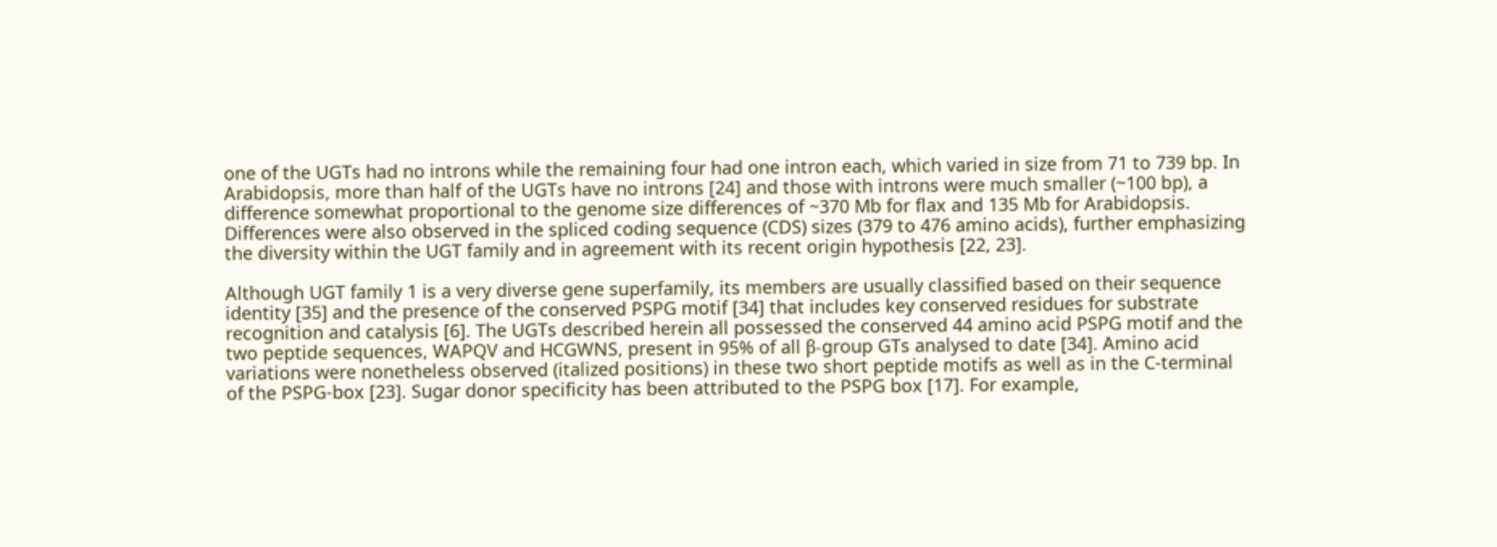one of the UGTs had no introns while the remaining four had one intron each, which varied in size from 71 to 739 bp. In Arabidopsis, more than half of the UGTs have no introns [24] and those with introns were much smaller (~100 bp), a difference somewhat proportional to the genome size differences of ~370 Mb for flax and 135 Mb for Arabidopsis. Differences were also observed in the spliced coding sequence (CDS) sizes (379 to 476 amino acids), further emphasizing the diversity within the UGT family and in agreement with its recent origin hypothesis [22, 23].

Although UGT family 1 is a very diverse gene superfamily, its members are usually classified based on their sequence identity [35] and the presence of the conserved PSPG motif [34] that includes key conserved residues for substrate recognition and catalysis [6]. The UGTs described herein all possessed the conserved 44 amino acid PSPG motif and the two peptide sequences, WAPQV and HCGWNS, present in 95% of all β-group GTs analysed to date [34]. Amino acid variations were nonetheless observed (italized positions) in these two short peptide motifs as well as in the C-terminal of the PSPG-box [23]. Sugar donor specificity has been attributed to the PSPG box [17]. For example,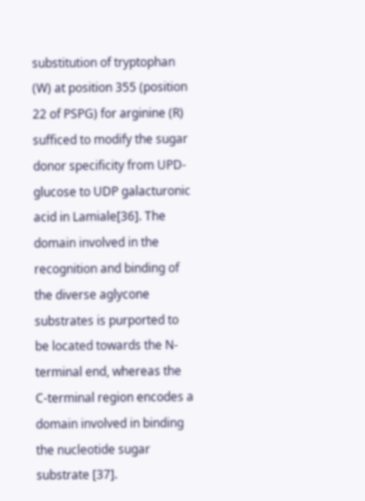substitution of tryptophan (W) at position 355 (position 22 of PSPG) for arginine (R) sufficed to modify the sugar donor specificity from UPD-glucose to UDP galacturonic acid in Lamiale[36]. The domain involved in the recognition and binding of the diverse aglycone substrates is purported to be located towards the N-terminal end, whereas the C-terminal region encodes a domain involved in binding the nucleotide sugar substrate [37].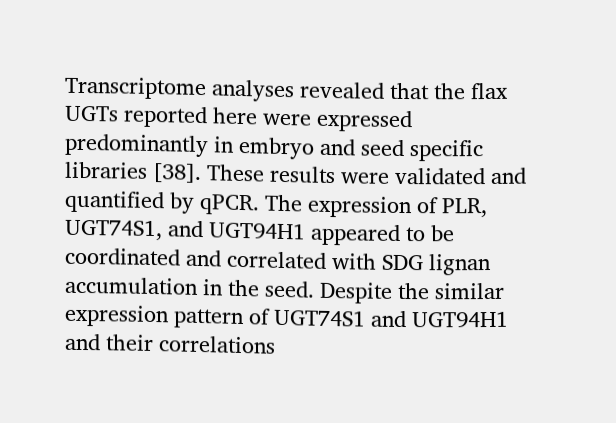Transcriptome analyses revealed that the flax UGTs reported here were expressed predominantly in embryo and seed specific libraries [38]. These results were validated and quantified by qPCR. The expression of PLR, UGT74S1, and UGT94H1 appeared to be coordinated and correlated with SDG lignan accumulation in the seed. Despite the similar expression pattern of UGT74S1 and UGT94H1 and their correlations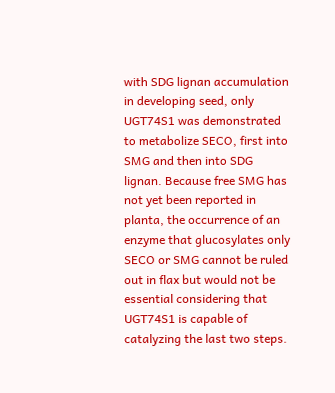with SDG lignan accumulation in developing seed, only UGT74S1 was demonstrated to metabolize SECO, first into SMG and then into SDG lignan. Because free SMG has not yet been reported in planta, the occurrence of an enzyme that glucosylates only SECO or SMG cannot be ruled out in flax but would not be essential considering that UGT74S1 is capable of catalyzing the last two steps.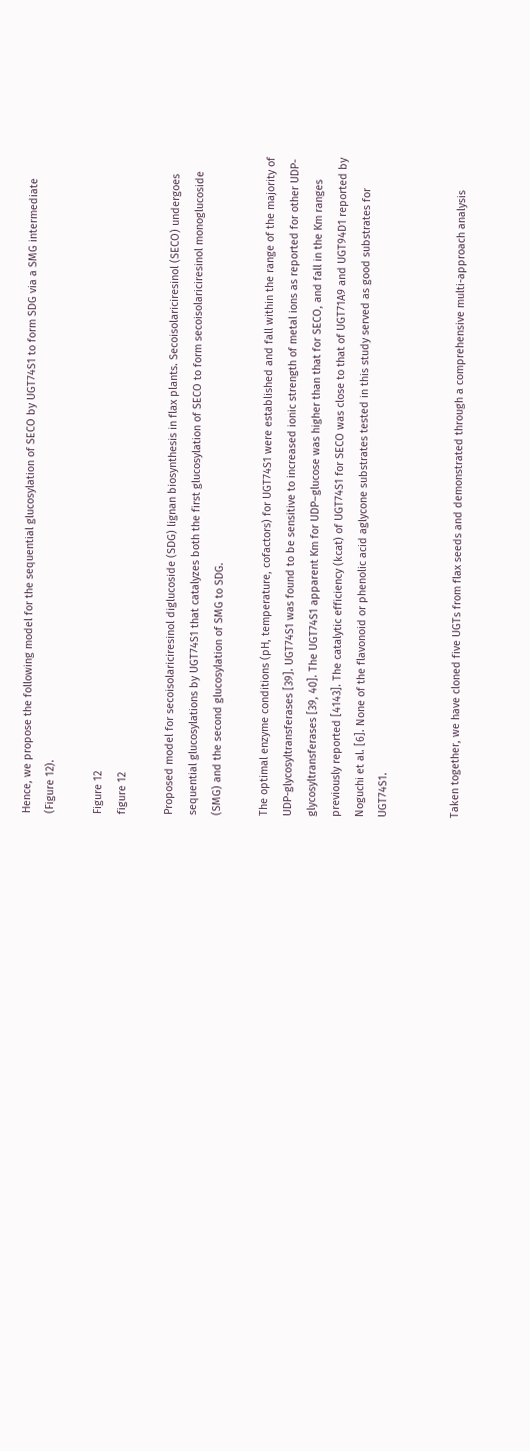Hence, we propose the following model for the sequential glucosylation of SECO by UGT74S1 to form SDG via a SMG intermediate (Figure 12).

Figure 12
figure 12

Proposed model for secoisolariciresinol diglucoside (SDG) lignan biosynthesis in flax plants. Secoisolariciresinol (SECO) undergoes sequential glucosylations by UGT74S1 that catalyzes both the first glucosylation of SECO to form secoisolariciresinol monoglucoside (SMG) and the second glucosylation of SMG to SDG.

The optimal enzyme conditions (pH, temperature, cofactors) for UGT74S1 were established and fall within the range of the majority of UDP-glycosyltransferases [39]. UGT74S1 was found to be sensitive to increased ionic strength of metal ions as reported for other UDP-glycosyltransferases [39, 40]. The UGT74S1 apparent Km for UDP–glucose was higher than that for SECO, and fall in the Km ranges previously reported [4143]. The catalytic efficiency (kcat) of UGT74S1 for SECO was close to that of UGT71A9 and UGT94D1 reported by Noguchi et al. [6]. None of the flavonoid or phenolic acid aglycone substrates tested in this study served as good substrates for UGT74S1.


Taken together, we have cloned five UGTs from flax seeds and demonstrated through a comprehensive multi-approach analysis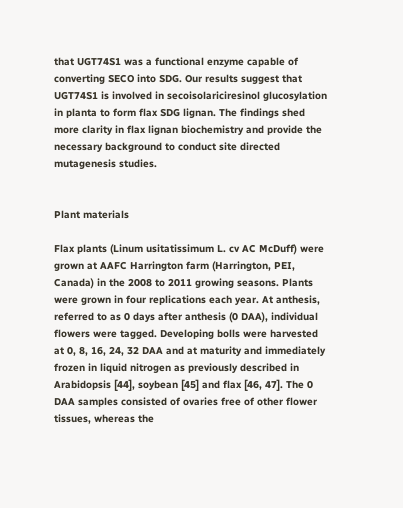that UGT74S1 was a functional enzyme capable of converting SECO into SDG. Our results suggest that UGT74S1 is involved in secoisolariciresinol glucosylation in planta to form flax SDG lignan. The findings shed more clarity in flax lignan biochemistry and provide the necessary background to conduct site directed mutagenesis studies.


Plant materials

Flax plants (Linum usitatissimum L. cv AC McDuff) were grown at AAFC Harrington farm (Harrington, PEI, Canada) in the 2008 to 2011 growing seasons. Plants were grown in four replications each year. At anthesis, referred to as 0 days after anthesis (0 DAA), individual flowers were tagged. Developing bolls were harvested at 0, 8, 16, 24, 32 DAA and at maturity and immediately frozen in liquid nitrogen as previously described in Arabidopsis [44], soybean [45] and flax [46, 47]. The 0 DAA samples consisted of ovaries free of other flower tissues, whereas the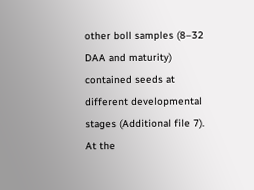other boll samples (8–32 DAA and maturity) contained seeds at different developmental stages (Additional file 7). At the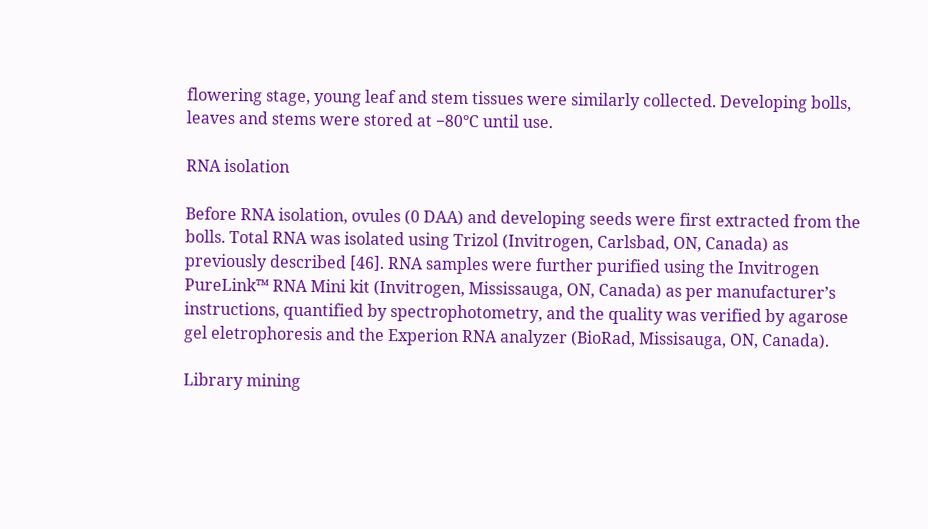flowering stage, young leaf and stem tissues were similarly collected. Developing bolls, leaves and stems were stored at −80°C until use.

RNA isolation

Before RNA isolation, ovules (0 DAA) and developing seeds were first extracted from the bolls. Total RNA was isolated using Trizol (Invitrogen, Carlsbad, ON, Canada) as previously described [46]. RNA samples were further purified using the Invitrogen PureLink™ RNA Mini kit (Invitrogen, Mississauga, ON, Canada) as per manufacturer’s instructions, quantified by spectrophotometry, and the quality was verified by agarose gel eletrophoresis and the Experion RNA analyzer (BioRad, Missisauga, ON, Canada).

Library mining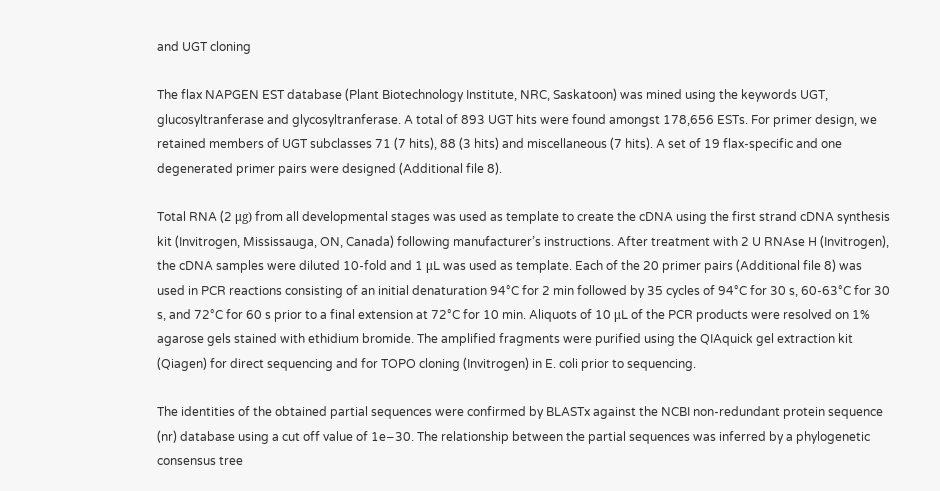and UGT cloning

The flax NAPGEN EST database (Plant Biotechnology Institute, NRC, Saskatoon) was mined using the keywords UGT, glucosyltranferase and glycosyltranferase. A total of 893 UGT hits were found amongst 178,656 ESTs. For primer design, we retained members of UGT subclasses 71 (7 hits), 88 (3 hits) and miscellaneous (7 hits). A set of 19 flax-specific and one degenerated primer pairs were designed (Additional file 8).

Total RNA (2 μg) from all developmental stages was used as template to create the cDNA using the first strand cDNA synthesis kit (Invitrogen, Mississauga, ON, Canada) following manufacturer’s instructions. After treatment with 2 U RNAse H (Invitrogen), the cDNA samples were diluted 10-fold and 1 μL was used as template. Each of the 20 primer pairs (Additional file 8) was used in PCR reactions consisting of an initial denaturation 94°C for 2 min followed by 35 cycles of 94°C for 30 s, 60-63°C for 30 s, and 72°C for 60 s prior to a final extension at 72°C for 10 min. Aliquots of 10 μL of the PCR products were resolved on 1% agarose gels stained with ethidium bromide. The amplified fragments were purified using the QIAquick gel extraction kit (Qiagen) for direct sequencing and for TOPO cloning (Invitrogen) in E. coli prior to sequencing.

The identities of the obtained partial sequences were confirmed by BLASTx against the NCBI non-redundant protein sequence (nr) database using a cut off value of 1e−30. The relationship between the partial sequences was inferred by a phylogenetic consensus tree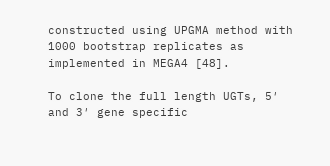constructed using UPGMA method with 1000 bootstrap replicates as implemented in MEGA4 [48].

To clone the full length UGTs, 5′ and 3′ gene specific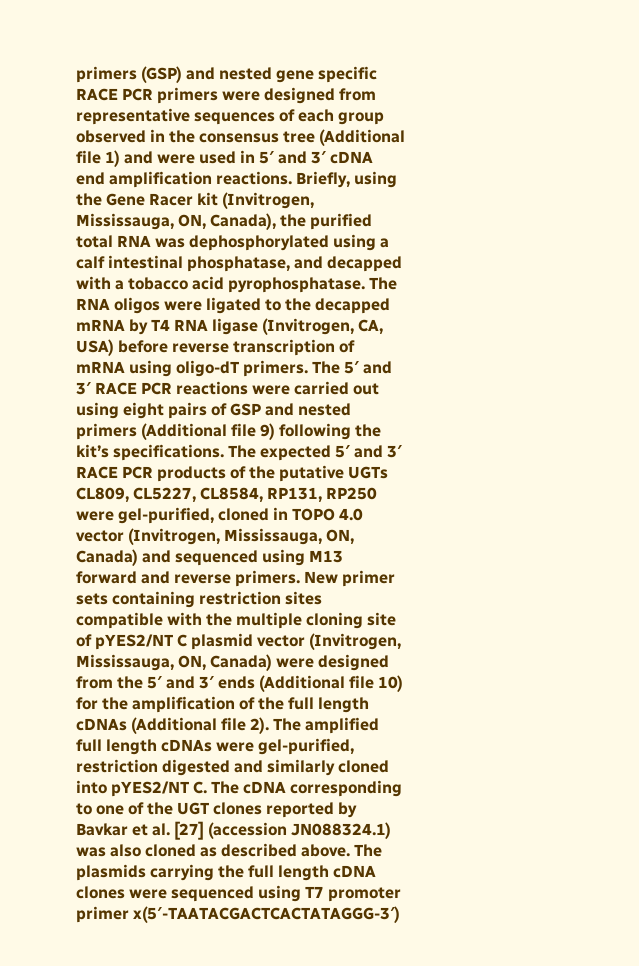primers (GSP) and nested gene specific RACE PCR primers were designed from representative sequences of each group observed in the consensus tree (Additional file 1) and were used in 5′ and 3′ cDNA end amplification reactions. Briefly, using the Gene Racer kit (Invitrogen, Mississauga, ON, Canada), the purified total RNA was dephosphorylated using a calf intestinal phosphatase, and decapped with a tobacco acid pyrophosphatase. The RNA oligos were ligated to the decapped mRNA by T4 RNA ligase (Invitrogen, CA, USA) before reverse transcription of mRNA using oligo-dT primers. The 5′ and 3′ RACE PCR reactions were carried out using eight pairs of GSP and nested primers (Additional file 9) following the kit’s specifications. The expected 5′ and 3′ RACE PCR products of the putative UGTs CL809, CL5227, CL8584, RP131, RP250 were gel-purified, cloned in TOPO 4.0 vector (Invitrogen, Mississauga, ON, Canada) and sequenced using M13 forward and reverse primers. New primer sets containing restriction sites compatible with the multiple cloning site of pYES2/NT C plasmid vector (Invitrogen, Mississauga, ON, Canada) were designed from the 5′ and 3′ ends (Additional file 10) for the amplification of the full length cDNAs (Additional file 2). The amplified full length cDNAs were gel-purified, restriction digested and similarly cloned into pYES2/NT C. The cDNA corresponding to one of the UGT clones reported by Bavkar et al. [27] (accession JN088324.1) was also cloned as described above. The plasmids carrying the full length cDNA clones were sequenced using T7 promoter primer x(5′-TAATACGACTCACTATAGGG-3′)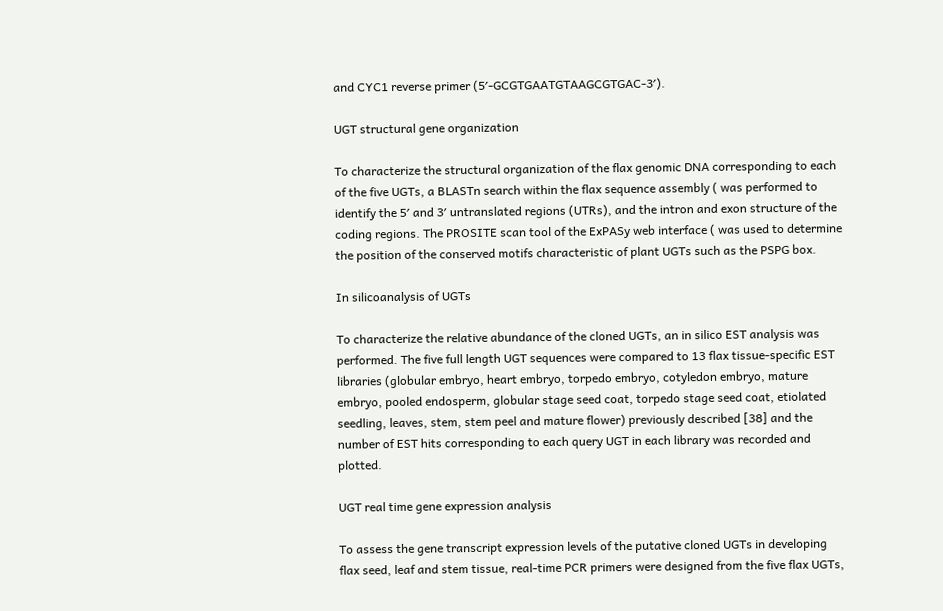and CYC1 reverse primer (5′-GCGTGAATGTAAGCGTGAC-3′).

UGT structural gene organization

To characterize the structural organization of the flax genomic DNA corresponding to each of the five UGTs, a BLASTn search within the flax sequence assembly ( was performed to identify the 5′ and 3′ untranslated regions (UTRs), and the intron and exon structure of the coding regions. The PROSITE scan tool of the ExPASy web interface ( was used to determine the position of the conserved motifs characteristic of plant UGTs such as the PSPG box.

In silicoanalysis of UGTs

To characterize the relative abundance of the cloned UGTs, an in silico EST analysis was performed. The five full length UGT sequences were compared to 13 flax tissue-specific EST libraries (globular embryo, heart embryo, torpedo embryo, cotyledon embryo, mature embryo, pooled endosperm, globular stage seed coat, torpedo stage seed coat, etiolated seedling, leaves, stem, stem peel and mature flower) previously described [38] and the number of EST hits corresponding to each query UGT in each library was recorded and plotted.

UGT real time gene expression analysis

To assess the gene transcript expression levels of the putative cloned UGTs in developing flax seed, leaf and stem tissue, real-time PCR primers were designed from the five flax UGTs,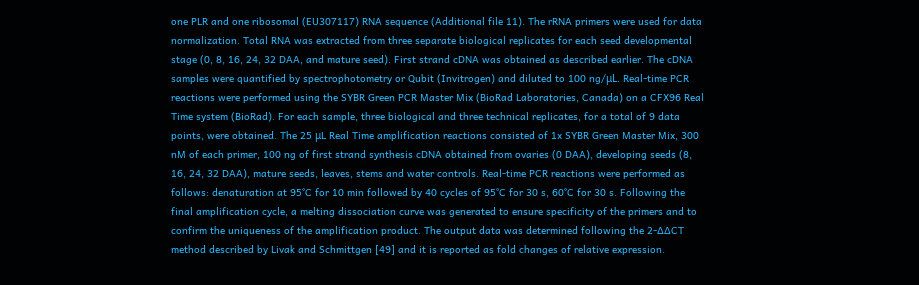one PLR and one ribosomal (EU307117) RNA sequence (Additional file 11). The rRNA primers were used for data normalization. Total RNA was extracted from three separate biological replicates for each seed developmental stage (0, 8, 16, 24, 32 DAA, and mature seed). First strand cDNA was obtained as described earlier. The cDNA samples were quantified by spectrophotometry or Qubit (Invitrogen) and diluted to 100 ng/μL. Real-time PCR reactions were performed using the SYBR Green PCR Master Mix (BioRad Laboratories, Canada) on a CFX96 Real Time system (BioRad). For each sample, three biological and three technical replicates, for a total of 9 data points, were obtained. The 25 μL Real Time amplification reactions consisted of 1x SYBR Green Master Mix, 300 nM of each primer, 100 ng of first strand synthesis cDNA obtained from ovaries (0 DAA), developing seeds (8, 16, 24, 32 DAA), mature seeds, leaves, stems and water controls. Real-time PCR reactions were performed as follows: denaturation at 95°C for 10 min followed by 40 cycles of 95°C for 30 s, 60°C for 30 s. Following the final amplification cycle, a melting dissociation curve was generated to ensure specificity of the primers and to confirm the uniqueness of the amplification product. The output data was determined following the 2-∆∆CT method described by Livak and Schmittgen [49] and it is reported as fold changes of relative expression.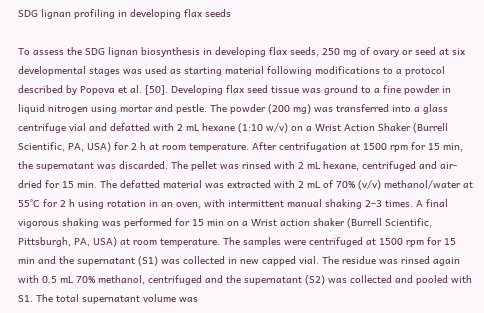SDG lignan profiling in developing flax seeds

To assess the SDG lignan biosynthesis in developing flax seeds, 250 mg of ovary or seed at six developmental stages was used as starting material following modifications to a protocol described by Popova et al. [50]. Developing flax seed tissue was ground to a fine powder in liquid nitrogen using mortar and pestle. The powder (200 mg) was transferred into a glass centrifuge vial and defatted with 2 mL hexane (1:10 w/v) on a Wrist Action Shaker (Burrell Scientific, PA, USA) for 2 h at room temperature. After centrifugation at 1500 rpm for 15 min, the supernatant was discarded. The pellet was rinsed with 2 mL hexane, centrifuged and air-dried for 15 min. The defatted material was extracted with 2 mL of 70% (v/v) methanol/water at 55°C for 2 h using rotation in an oven, with intermittent manual shaking 2–3 times. A final vigorous shaking was performed for 15 min on a Wrist action shaker (Burrell Scientific, Pittsburgh, PA, USA) at room temperature. The samples were centrifuged at 1500 rpm for 15 min and the supernatant (S1) was collected in new capped vial. The residue was rinsed again with 0.5 mL 70% methanol, centrifuged and the supernatant (S2) was collected and pooled with S1. The total supernatant volume was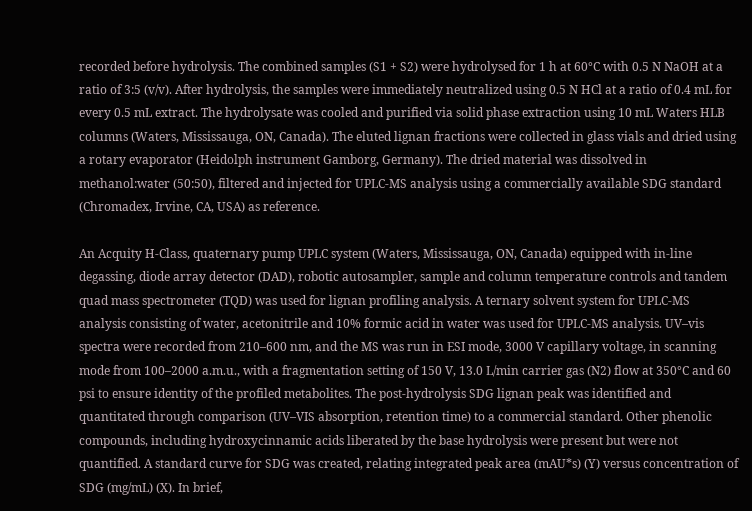recorded before hydrolysis. The combined samples (S1 + S2) were hydrolysed for 1 h at 60°C with 0.5 N NaOH at a ratio of 3:5 (v/v). After hydrolysis, the samples were immediately neutralized using 0.5 N HCl at a ratio of 0.4 mL for every 0.5 mL extract. The hydrolysate was cooled and purified via solid phase extraction using 10 mL Waters HLB columns (Waters, Mississauga, ON, Canada). The eluted lignan fractions were collected in glass vials and dried using a rotary evaporator (Heidolph instrument Gamborg, Germany). The dried material was dissolved in methanol:water (50:50), filtered and injected for UPLC-MS analysis using a commercially available SDG standard (Chromadex, Irvine, CA, USA) as reference.

An Acquity H-Class, quaternary pump UPLC system (Waters, Mississauga, ON, Canada) equipped with in-line degassing, diode array detector (DAD), robotic autosampler, sample and column temperature controls and tandem quad mass spectrometer (TQD) was used for lignan profiling analysis. A ternary solvent system for UPLC-MS analysis consisting of water, acetonitrile and 10% formic acid in water was used for UPLC-MS analysis. UV–vis spectra were recorded from 210–600 nm, and the MS was run in ESI mode, 3000 V capillary voltage, in scanning mode from 100–2000 a.m.u., with a fragmentation setting of 150 V, 13.0 L/min carrier gas (N2) flow at 350°C and 60 psi to ensure identity of the profiled metabolites. The post-hydrolysis SDG lignan peak was identified and quantitated through comparison (UV–VIS absorption, retention time) to a commercial standard. Other phenolic compounds, including hydroxycinnamic acids liberated by the base hydrolysis were present but were not quantified. A standard curve for SDG was created, relating integrated peak area (mAU*s) (Y) versus concentration of SDG (mg/mL) (X). In brief,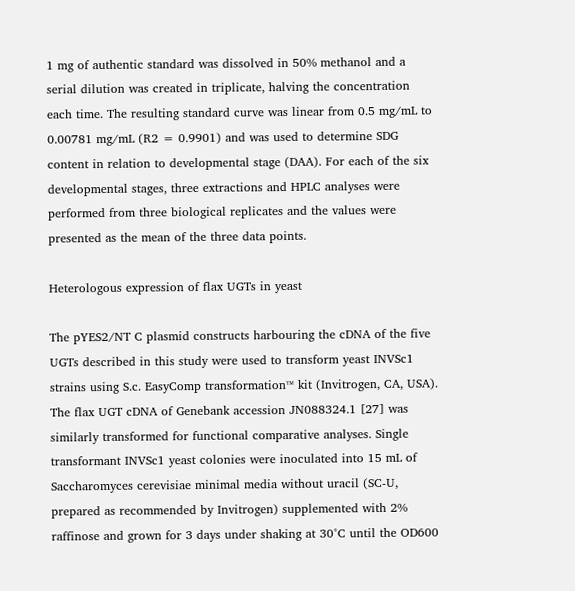1 mg of authentic standard was dissolved in 50% methanol and a serial dilution was created in triplicate, halving the concentration each time. The resulting standard curve was linear from 0.5 mg/mL to 0.00781 mg/mL (R2 = 0.9901) and was used to determine SDG content in relation to developmental stage (DAA). For each of the six developmental stages, three extractions and HPLC analyses were performed from three biological replicates and the values were presented as the mean of the three data points.

Heterologous expression of flax UGTs in yeast

The pYES2/NT C plasmid constructs harbouring the cDNA of the five UGTs described in this study were used to transform yeast INVSc1 strains using S.c. EasyComp transformation™ kit (Invitrogen, CA, USA). The flax UGT cDNA of Genebank accession JN088324.1 [27] was similarly transformed for functional comparative analyses. Single transformant INVSc1 yeast colonies were inoculated into 15 mL of Saccharomyces cerevisiae minimal media without uracil (SC-U, prepared as recommended by Invitrogen) supplemented with 2% raffinose and grown for 3 days under shaking at 30°C until the OD600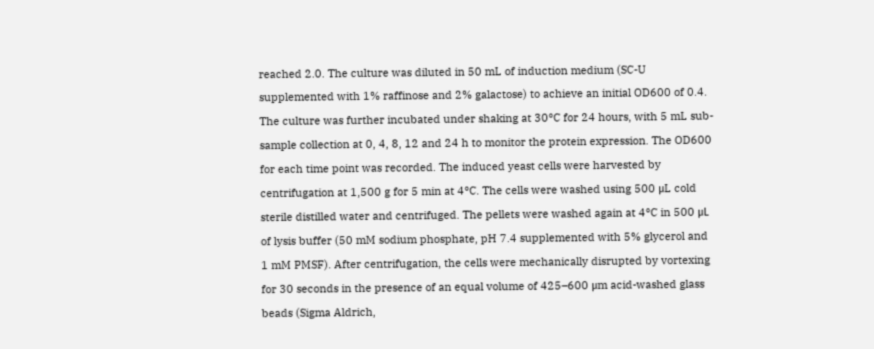reached 2.0. The culture was diluted in 50 mL of induction medium (SC-U supplemented with 1% raffinose and 2% galactose) to achieve an initial OD600 of 0.4. The culture was further incubated under shaking at 30°C for 24 hours, with 5 mL sub-sample collection at 0, 4, 8, 12 and 24 h to monitor the protein expression. The OD600 for each time point was recorded. The induced yeast cells were harvested by centrifugation at 1,500 g for 5 min at 4°C. The cells were washed using 500 μL cold sterile distilled water and centrifuged. The pellets were washed again at 4°C in 500 μL of lysis buffer (50 mM sodium phosphate, pH 7.4 supplemented with 5% glycerol and 1 mM PMSF). After centrifugation, the cells were mechanically disrupted by vortexing for 30 seconds in the presence of an equal volume of 425–600 μm acid-washed glass beads (Sigma Aldrich,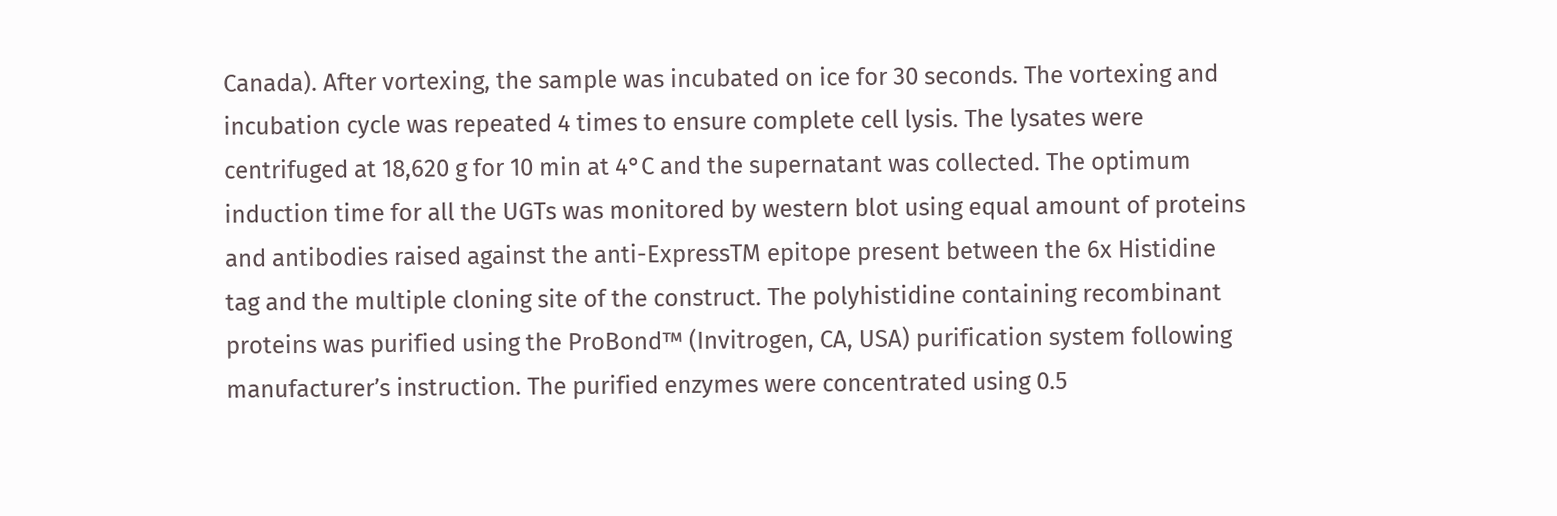Canada). After vortexing, the sample was incubated on ice for 30 seconds. The vortexing and incubation cycle was repeated 4 times to ensure complete cell lysis. The lysates were centrifuged at 18,620 g for 10 min at 4°C and the supernatant was collected. The optimum induction time for all the UGTs was monitored by western blot using equal amount of proteins and antibodies raised against the anti-ExpressTM epitope present between the 6x Histidine tag and the multiple cloning site of the construct. The polyhistidine containing recombinant proteins was purified using the ProBond™ (Invitrogen, CA, USA) purification system following manufacturer’s instruction. The purified enzymes were concentrated using 0.5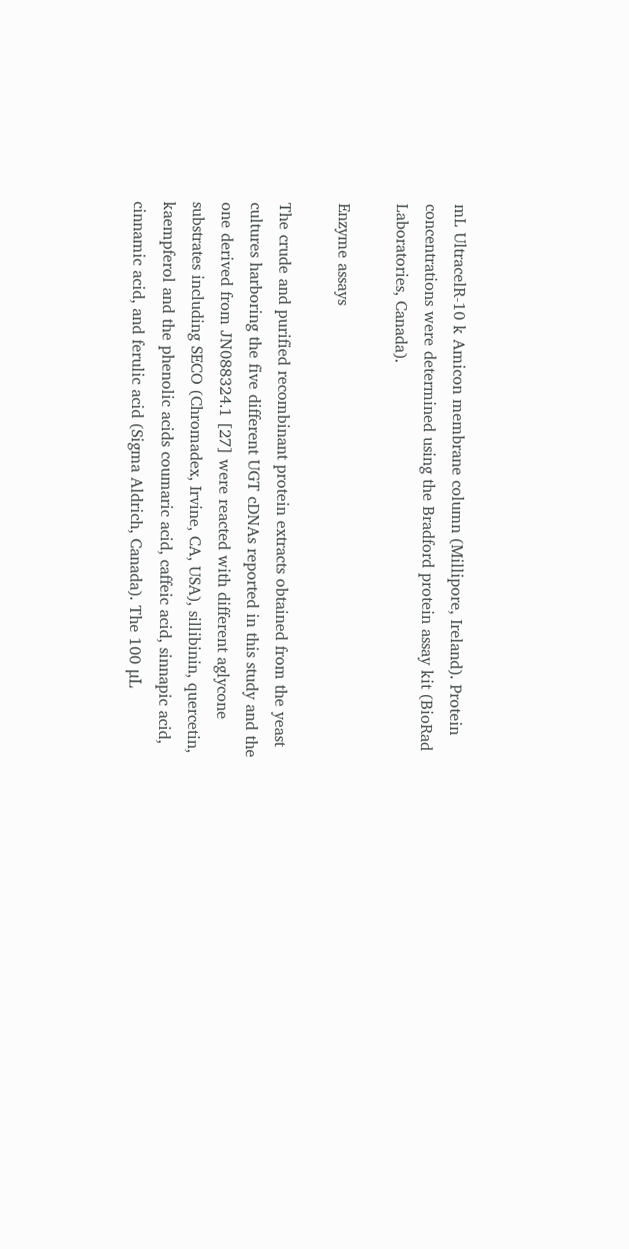mL UltracelR-10 k Amicon membrane column (Millipore, Ireland). Protein concentrations were determined using the Bradford protein assay kit (BioRad Laboratories, Canada).

Enzyme assays

The crude and purified recombinant protein extracts obtained from the yeast cultures harboring the five different UGT cDNAs reported in this study and the one derived from JN088324.1 [27] were reacted with different aglycone substrates including SECO (Chromadex, Irvine, CA, USA), sillibinin, quercetin, kaempferol and the phenolic acids coumaric acid, caffeic acid, sinnapic acid, cinnamic acid, and ferulic acid (Sigma Aldrich, Canada). The 100 μL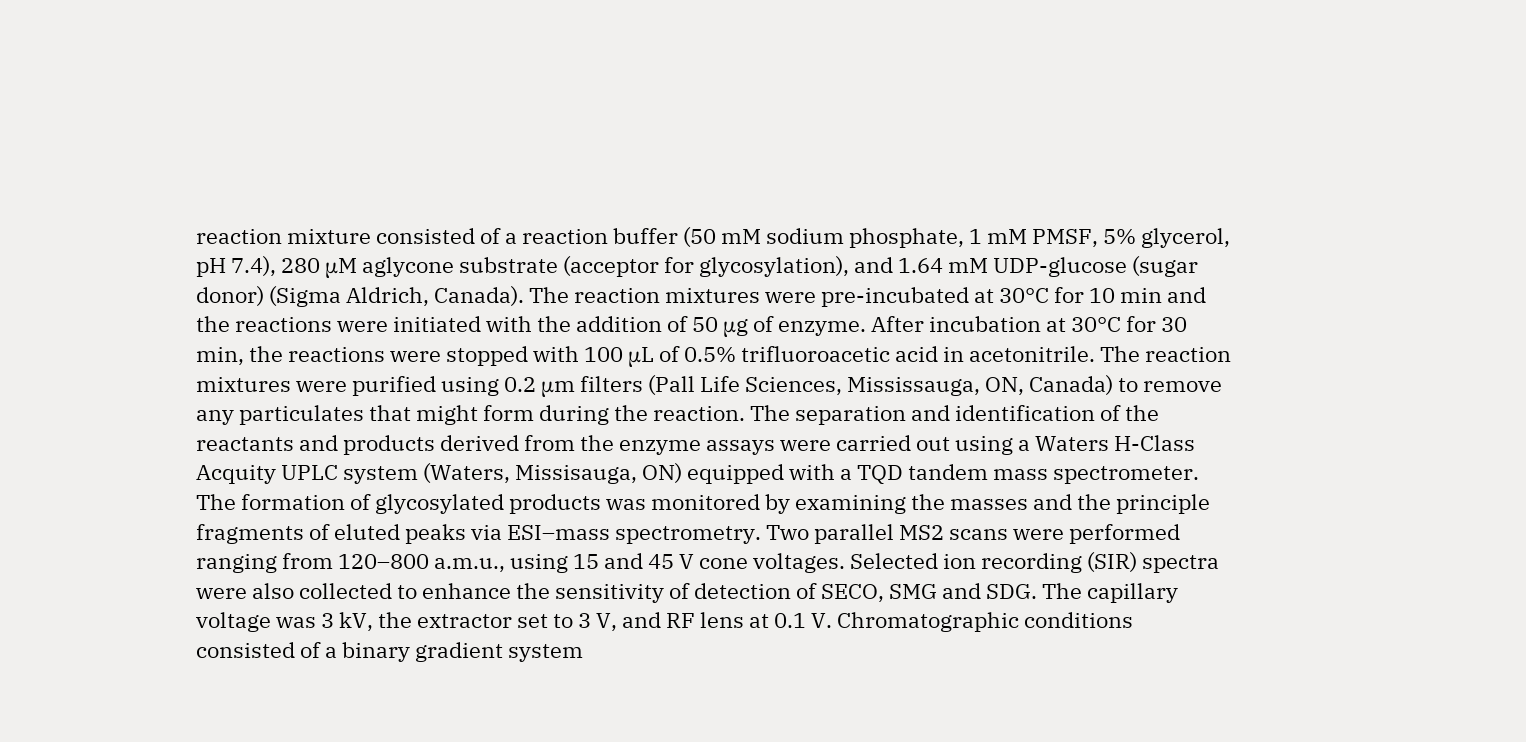reaction mixture consisted of a reaction buffer (50 mM sodium phosphate, 1 mM PMSF, 5% glycerol, pH 7.4), 280 μM aglycone substrate (acceptor for glycosylation), and 1.64 mM UDP-glucose (sugar donor) (Sigma Aldrich, Canada). The reaction mixtures were pre-incubated at 30°C for 10 min and the reactions were initiated with the addition of 50 μg of enzyme. After incubation at 30°C for 30 min, the reactions were stopped with 100 μL of 0.5% trifluoroacetic acid in acetonitrile. The reaction mixtures were purified using 0.2 μm filters (Pall Life Sciences, Mississauga, ON, Canada) to remove any particulates that might form during the reaction. The separation and identification of the reactants and products derived from the enzyme assays were carried out using a Waters H-Class Acquity UPLC system (Waters, Missisauga, ON) equipped with a TQD tandem mass spectrometer. The formation of glycosylated products was monitored by examining the masses and the principle fragments of eluted peaks via ESI–mass spectrometry. Two parallel MS2 scans were performed ranging from 120–800 a.m.u., using 15 and 45 V cone voltages. Selected ion recording (SIR) spectra were also collected to enhance the sensitivity of detection of SECO, SMG and SDG. The capillary voltage was 3 kV, the extractor set to 3 V, and RF lens at 0.1 V. Chromatographic conditions consisted of a binary gradient system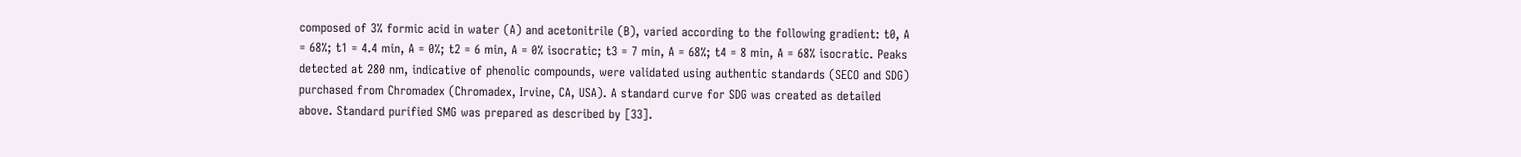composed of 3% formic acid in water (A) and acetonitrile (B), varied according to the following gradient: t0, A = 68%; t1 = 4.4 min, A = 0%; t2 = 6 min, A = 0% isocratic; t3 = 7 min, A = 68%; t4 = 8 min, A = 68% isocratic. Peaks detected at 280 nm, indicative of phenolic compounds, were validated using authentic standards (SECO and SDG) purchased from Chromadex (Chromadex, Irvine, CA, USA). A standard curve for SDG was created as detailed above. Standard purified SMG was prepared as described by [33].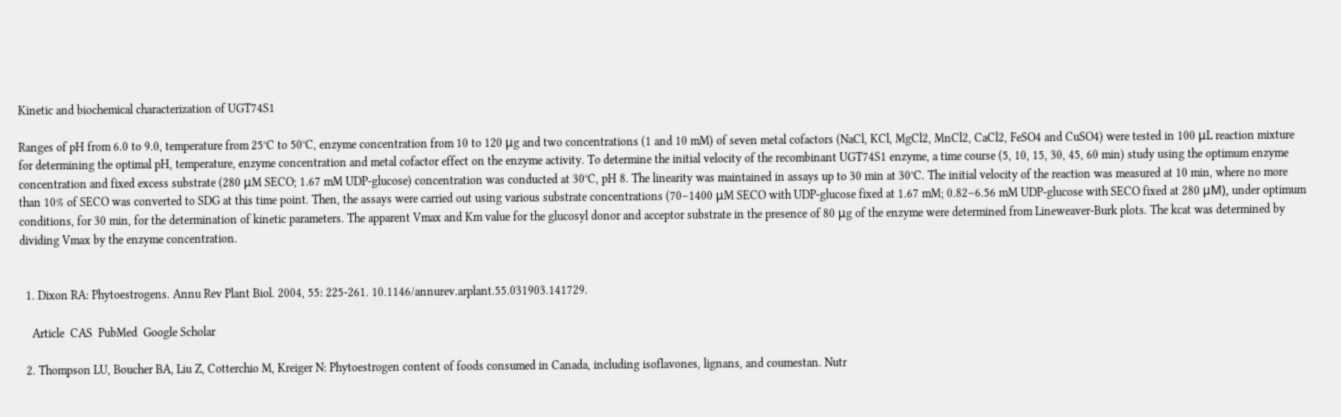Kinetic and biochemical characterization of UGT74S1

Ranges of pH from 6.0 to 9.0, temperature from 25°C to 50°C, enzyme concentration from 10 to 120 μg and two concentrations (1 and 10 mM) of seven metal cofactors (NaCl, KCl, MgCl2, MnCl2, CaCl2, FeSO4 and CuSO4) were tested in 100 μL reaction mixture for determining the optimal pH, temperature, enzyme concentration and metal cofactor effect on the enzyme activity. To determine the initial velocity of the recombinant UGT74S1 enzyme, a time course (5, 10, 15, 30, 45, 60 min) study using the optimum enzyme concentration and fixed excess substrate (280 μM SECO; 1.67 mM UDP-glucose) concentration was conducted at 30°C, pH 8. The linearity was maintained in assays up to 30 min at 30°C. The initial velocity of the reaction was measured at 10 min, where no more than 10% of SECO was converted to SDG at this time point. Then, the assays were carried out using various substrate concentrations (70–1400 μM SECO with UDP-glucose fixed at 1.67 mM; 0.82–6.56 mM UDP-glucose with SECO fixed at 280 μM), under optimum conditions, for 30 min, for the determination of kinetic parameters. The apparent Vmax and Km value for the glucosyl donor and acceptor substrate in the presence of 80 μg of the enzyme were determined from Lineweaver-Burk plots. The kcat was determined by dividing Vmax by the enzyme concentration.


  1. Dixon RA: Phytoestrogens. Annu Rev Plant Biol. 2004, 55: 225-261. 10.1146/annurev.arplant.55.031903.141729.

    Article  CAS  PubMed  Google Scholar

  2. Thompson LU, Boucher BA, Liu Z, Cotterchio M, Kreiger N: Phytoestrogen content of foods consumed in Canada, including isoflavones, lignans, and coumestan. Nutr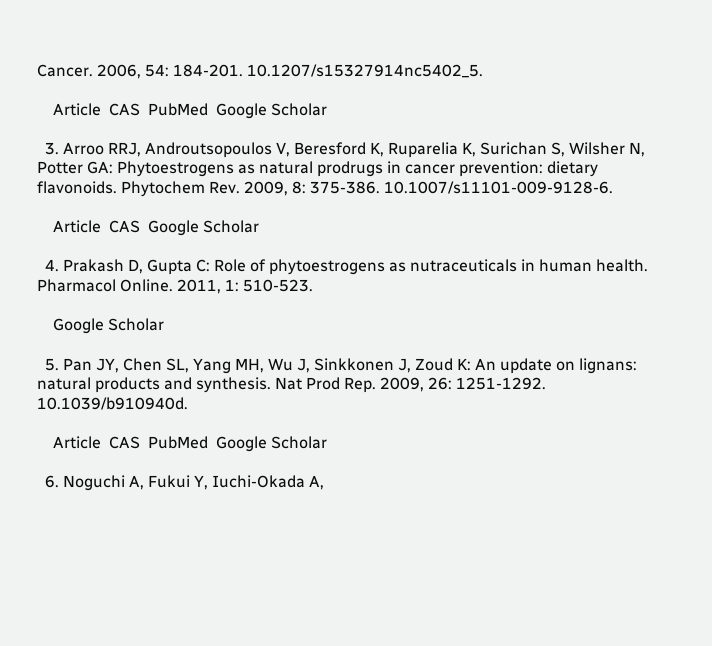Cancer. 2006, 54: 184-201. 10.1207/s15327914nc5402_5.

    Article  CAS  PubMed  Google Scholar

  3. Arroo RRJ, Androutsopoulos V, Beresford K, Ruparelia K, Surichan S, Wilsher N, Potter GA: Phytoestrogens as natural prodrugs in cancer prevention: dietary flavonoids. Phytochem Rev. 2009, 8: 375-386. 10.1007/s11101-009-9128-6.

    Article  CAS  Google Scholar

  4. Prakash D, Gupta C: Role of phytoestrogens as nutraceuticals in human health. Pharmacol Online. 2011, 1: 510-523.

    Google Scholar

  5. Pan JY, Chen SL, Yang MH, Wu J, Sinkkonen J, Zoud K: An update on lignans: natural products and synthesis. Nat Prod Rep. 2009, 26: 1251-1292. 10.1039/b910940d.

    Article  CAS  PubMed  Google Scholar

  6. Noguchi A, Fukui Y, Iuchi-Okada A,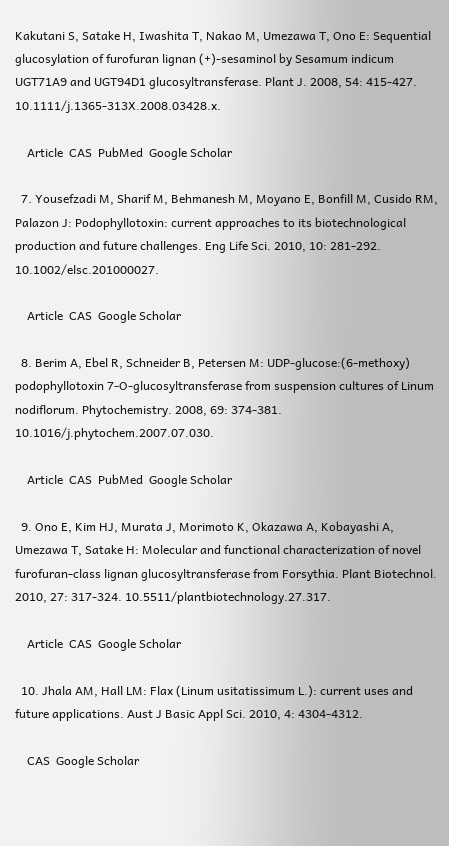Kakutani S, Satake H, Iwashita T, Nakao M, Umezawa T, Ono E: Sequential glucosylation of furofuran lignan (+)-sesaminol by Sesamum indicum UGT71A9 and UGT94D1 glucosyltransferase. Plant J. 2008, 54: 415-427. 10.1111/j.1365-313X.2008.03428.x.

    Article  CAS  PubMed  Google Scholar

  7. Yousefzadi M, Sharif M, Behmanesh M, Moyano E, Bonfill M, Cusido RM, Palazon J: Podophyllotoxin: current approaches to its biotechnological production and future challenges. Eng Life Sci. 2010, 10: 281-292. 10.1002/elsc.201000027.

    Article  CAS  Google Scholar

  8. Berim A, Ebel R, Schneider B, Petersen M: UDP-glucose:(6-methoxy) podophyllotoxin 7-O-glucosyltransferase from suspension cultures of Linum nodiflorum. Phytochemistry. 2008, 69: 374-381. 10.1016/j.phytochem.2007.07.030.

    Article  CAS  PubMed  Google Scholar

  9. Ono E, Kim HJ, Murata J, Morimoto K, Okazawa A, Kobayashi A, Umezawa T, Satake H: Molecular and functional characterization of novel furofuran-class lignan glucosyltransferase from Forsythia. Plant Biotechnol. 2010, 27: 317-324. 10.5511/plantbiotechnology.27.317.

    Article  CAS  Google Scholar

  10. Jhala AM, Hall LM: Flax (Linum usitatissimum L.): current uses and future applications. Aust J Basic Appl Sci. 2010, 4: 4304-4312.

    CAS  Google Scholar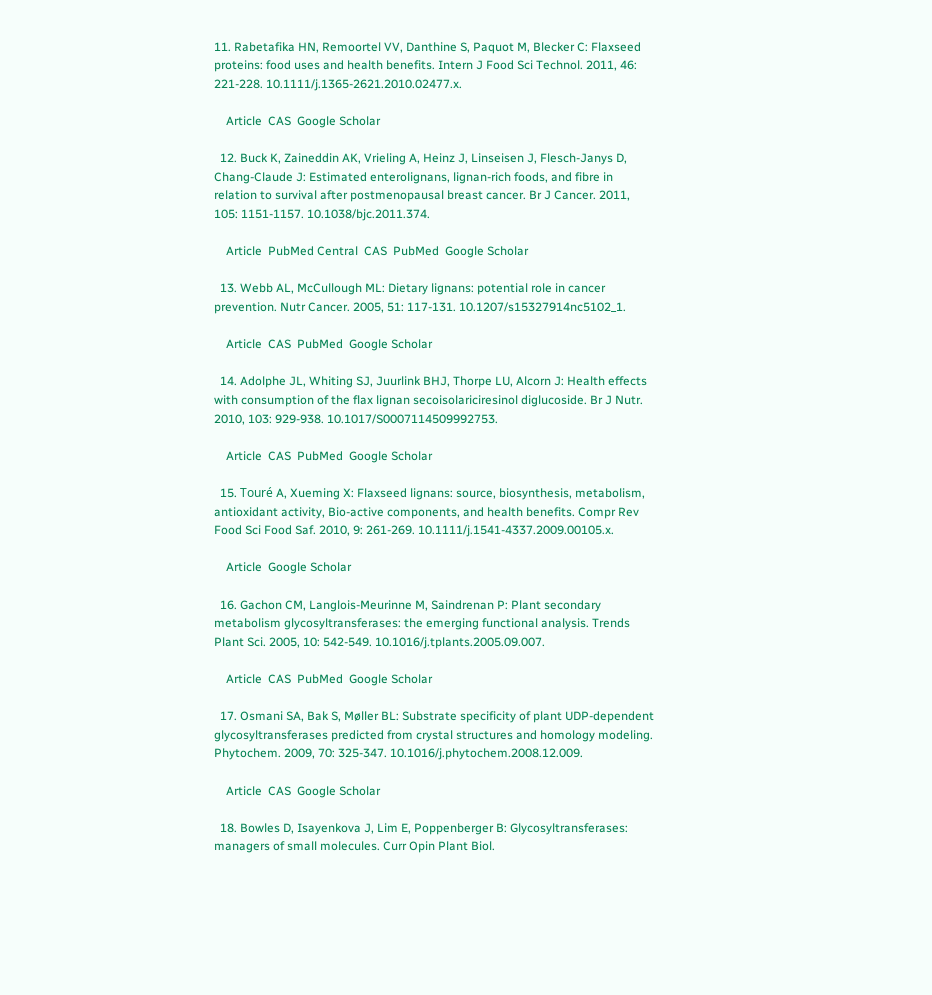11. Rabetafika HN, Remoortel VV, Danthine S, Paquot M, Blecker C: Flaxseed proteins: food uses and health benefits. Intern J Food Sci Technol. 2011, 46: 221-228. 10.1111/j.1365-2621.2010.02477.x.

    Article  CAS  Google Scholar

  12. Buck K, Zaineddin AK, Vrieling A, Heinz J, Linseisen J, Flesch-Janys D, Chang-Claude J: Estimated enterolignans, lignan-rich foods, and fibre in relation to survival after postmenopausal breast cancer. Br J Cancer. 2011, 105: 1151-1157. 10.1038/bjc.2011.374.

    Article  PubMed Central  CAS  PubMed  Google Scholar

  13. Webb AL, McCullough ML: Dietary lignans: potential role in cancer prevention. Nutr Cancer. 2005, 51: 117-131. 10.1207/s15327914nc5102_1.

    Article  CAS  PubMed  Google Scholar

  14. Adolphe JL, Whiting SJ, Juurlink BHJ, Thorpe LU, Alcorn J: Health effects with consumption of the flax lignan secoisolariciresinol diglucoside. Br J Nutr. 2010, 103: 929-938. 10.1017/S0007114509992753.

    Article  CAS  PubMed  Google Scholar

  15. Touré A, Xueming X: Flaxseed lignans: source, biosynthesis, metabolism, antioxidant activity, Bio-active components, and health benefits. Compr Rev Food Sci Food Saf. 2010, 9: 261-269. 10.1111/j.1541-4337.2009.00105.x.

    Article  Google Scholar

  16. Gachon CM, Langlois-Meurinne M, Saindrenan P: Plant secondary metabolism glycosyltransferases: the emerging functional analysis. Trends Plant Sci. 2005, 10: 542-549. 10.1016/j.tplants.2005.09.007.

    Article  CAS  PubMed  Google Scholar

  17. Osmani SA, Bak S, Møller BL: Substrate specificity of plant UDP-dependent glycosyltransferases predicted from crystal structures and homology modeling. Phytochem. 2009, 70: 325-347. 10.1016/j.phytochem.2008.12.009.

    Article  CAS  Google Scholar

  18. Bowles D, Isayenkova J, Lim E, Poppenberger B: Glycosyltransferases: managers of small molecules. Curr Opin Plant Biol.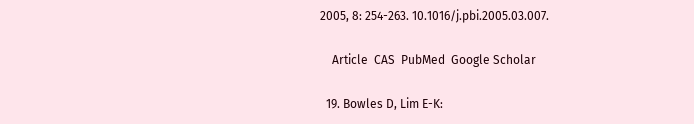2005, 8: 254-263. 10.1016/j.pbi.2005.03.007.

    Article  CAS  PubMed  Google Scholar

  19. Bowles D, Lim E-K: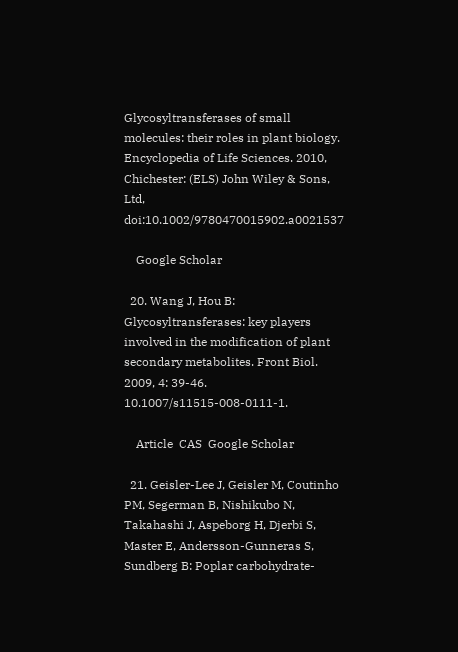Glycosyltransferases of small molecules: their roles in plant biology. Encyclopedia of Life Sciences. 2010, Chichester: (ELS) John Wiley & Sons, Ltd, doi:10.1002/9780470015902.a0021537

    Google Scholar

  20. Wang J, Hou B: Glycosyltransferases: key players involved in the modification of plant secondary metabolites. Front Biol. 2009, 4: 39-46. 10.1007/s11515-008-0111-1.

    Article  CAS  Google Scholar

  21. Geisler-Lee J, Geisler M, Coutinho PM, Segerman B, Nishikubo N, Takahashi J, Aspeborg H, Djerbi S, Master E, Andersson-Gunneras S, Sundberg B: Poplar carbohydrate-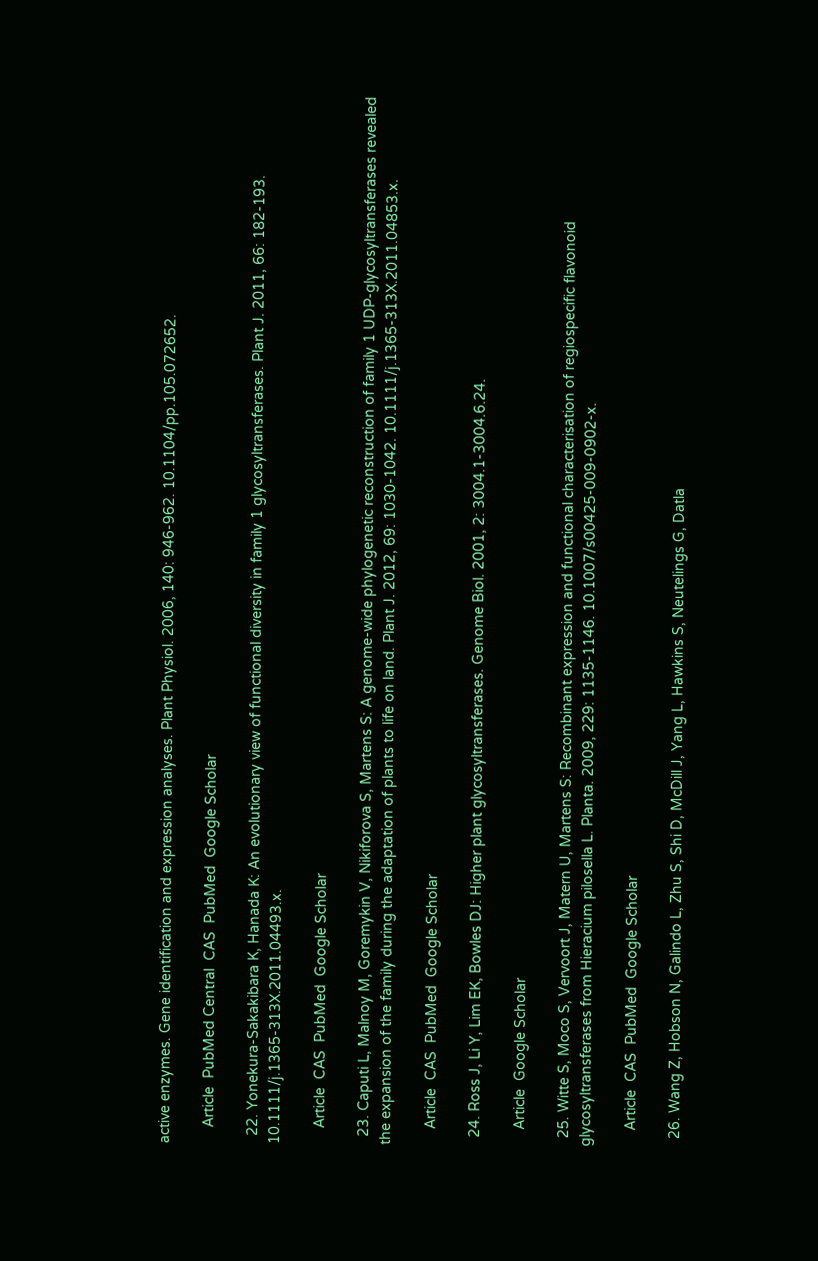active enzymes. Gene identification and expression analyses. Plant Physiol. 2006, 140: 946-962. 10.1104/pp.105.072652.

    Article  PubMed Central  CAS  PubMed  Google Scholar

  22. Yonekura-Sakakibara K, Hanada K: An evolutionary view of functional diversity in family 1 glycosyltransferases. Plant J. 2011, 66: 182-193. 10.1111/j.1365-313X.2011.04493.x.

    Article  CAS  PubMed  Google Scholar

  23. Caputi L, Malnoy M, Goremykin V, Nikiforova S, Martens S: A genome-wide phylogenetic reconstruction of family 1 UDP-glycosyltransferases revealed the expansion of the family during the adaptation of plants to life on land. Plant J. 2012, 69: 1030-1042. 10.1111/j.1365-313X.2011.04853.x.

    Article  CAS  PubMed  Google Scholar

  24. Ross J, Li Y, Lim EK, Bowles DJ: Higher plant glycosyltransferases. Genome Biol. 2001, 2: 3004.1-3004.6.24.

    Article  Google Scholar

  25. Witte S, Moco S, Vervoort J, Matern U, Martens S: Recombinant expression and functional characterisation of regiospecific flavonoid glycosyltransferases from Hieracium pilosella L. Planta. 2009, 229: 1135-1146. 10.1007/s00425-009-0902-x.

    Article  CAS  PubMed  Google Scholar

  26. Wang Z, Hobson N, Galindo L, Zhu S, Shi D, McDill J, Yang L, Hawkins S, Neutelings G, Datla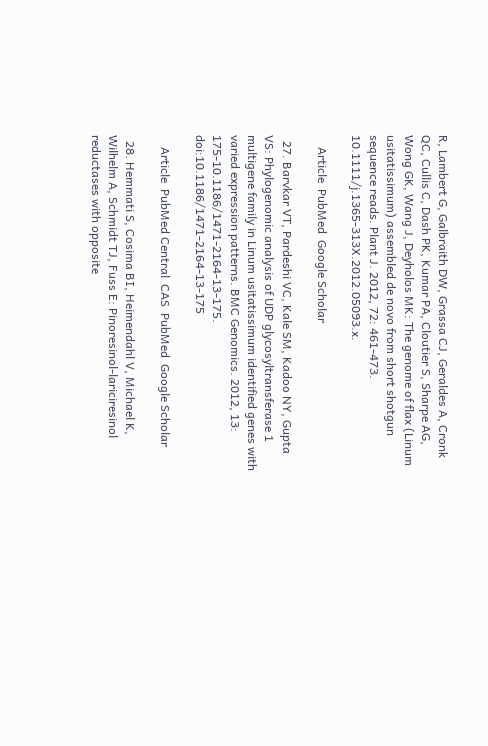R, Lambert G, Galbraith DW, Grassa CJ, Geraldes A, Cronk QC, Cullis C, Dash PK, Kumar PA, Cloutier S, Sharpe AG, Wong GK, Wang J, Deyholos MK: The genome of flax (Linum usitatissimum) assembled de novo from short shotgun sequence reads. Plant J. 2012, 72: 461-473. 10.1111/j.1365-313X.2012.05093.x.

    Article  PubMed  Google Scholar

  27. Barvkar VT, Pardeshi VC, Kale SM, Kadoo NY, Gupta VS: Phylogenomic analysis of UDP glycosyltransferase 1 multigene family in Linum usitatissimum identified genes with varied expression patterns. BMC Genomics. 2012, 13: 175-10.1186/1471-2164-13-175. doi:10.1186/1471-2164-13-175

    Article  PubMed Central  CAS  PubMed  Google Scholar

  28. Hemmati S, Cosima BI, Heimendahl V, Michael K, Wilhelm A, Schmidt TJ, Fuss E: Pinoresinol-lariciresinol reductases with opposite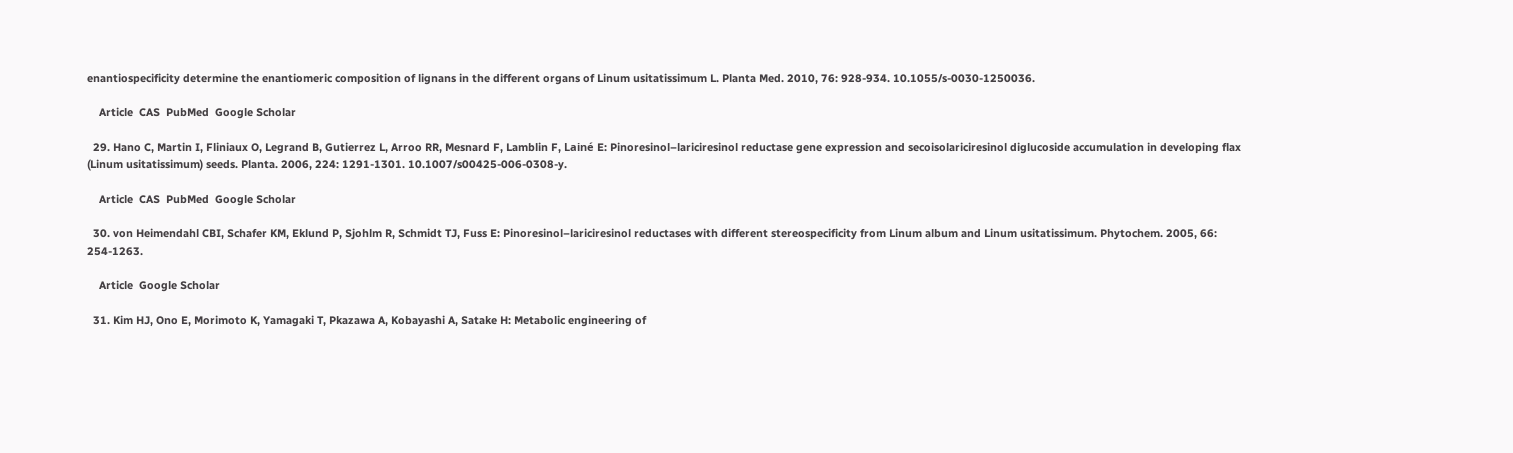enantiospecificity determine the enantiomeric composition of lignans in the different organs of Linum usitatissimum L. Planta Med. 2010, 76: 928-934. 10.1055/s-0030-1250036.

    Article  CAS  PubMed  Google Scholar

  29. Hano C, Martin I, Fliniaux O, Legrand B, Gutierrez L, Arroo RR, Mesnard F, Lamblin F, Lainé E: Pinoresinol–lariciresinol reductase gene expression and secoisolariciresinol diglucoside accumulation in developing flax (Linum usitatissimum) seeds. Planta. 2006, 224: 1291-1301. 10.1007/s00425-006-0308-y.

    Article  CAS  PubMed  Google Scholar

  30. von Heimendahl CBI, Schafer KM, Eklund P, Sjohlm R, Schmidt TJ, Fuss E: Pinoresinol–lariciresinol reductases with different stereospecificity from Linum album and Linum usitatissimum. Phytochem. 2005, 66: 254-1263.

    Article  Google Scholar

  31. Kim HJ, Ono E, Morimoto K, Yamagaki T, Pkazawa A, Kobayashi A, Satake H: Metabolic engineering of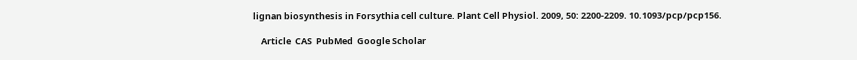lignan biosynthesis in Forsythia cell culture. Plant Cell Physiol. 2009, 50: 2200-2209. 10.1093/pcp/pcp156.

    Article  CAS  PubMed  Google Scholar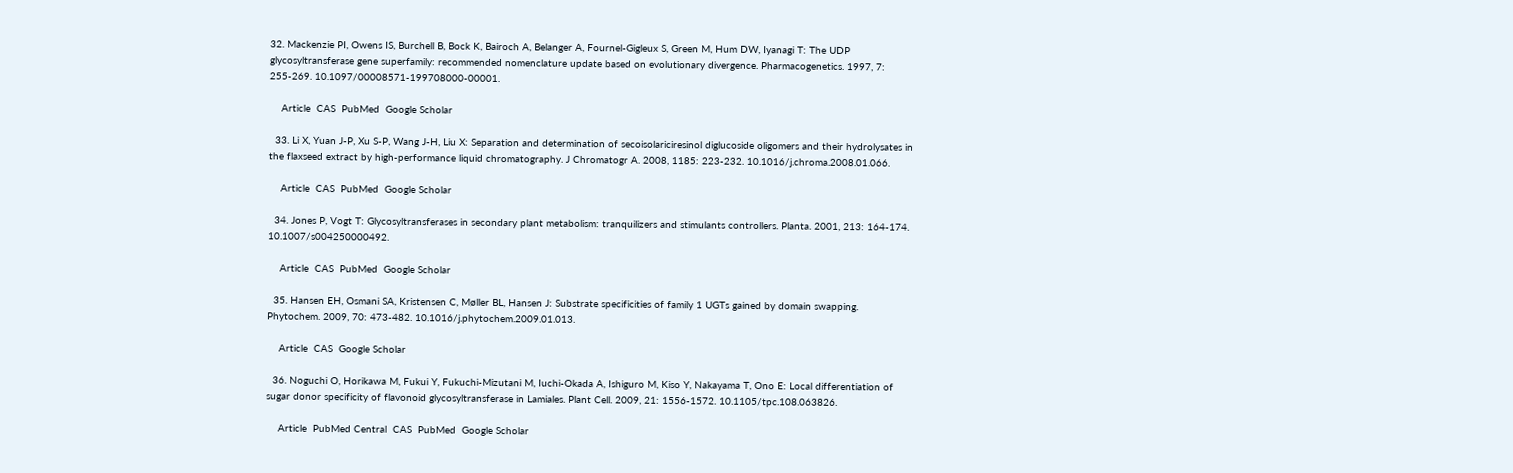32. Mackenzie PI, Owens IS, Burchell B, Bock K, Bairoch A, Belanger A, Fournel-Gigleux S, Green M, Hum DW, Iyanagi T: The UDP glycosyltransferase gene superfamily: recommended nomenclature update based on evolutionary divergence. Pharmacogenetics. 1997, 7: 255-269. 10.1097/00008571-199708000-00001.

    Article  CAS  PubMed  Google Scholar

  33. Li X, Yuan J-P, Xu S-P, Wang J-H, Liu X: Separation and determination of secoisolariciresinol diglucoside oligomers and their hydrolysates in the flaxseed extract by high-performance liquid chromatography. J Chromatogr A. 2008, 1185: 223-232. 10.1016/j.chroma.2008.01.066.

    Article  CAS  PubMed  Google Scholar

  34. Jones P, Vogt T: Glycosyltransferases in secondary plant metabolism: tranquilizers and stimulants controllers. Planta. 2001, 213: 164-174. 10.1007/s004250000492.

    Article  CAS  PubMed  Google Scholar

  35. Hansen EH, Osmani SA, Kristensen C, Møller BL, Hansen J: Substrate specificities of family 1 UGTs gained by domain swapping. Phytochem. 2009, 70: 473-482. 10.1016/j.phytochem.2009.01.013.

    Article  CAS  Google Scholar

  36. Noguchi O, Horikawa M, Fukui Y, Fukuchi-Mizutani M, Iuchi-Okada A, Ishiguro M, Kiso Y, Nakayama T, Ono E: Local differentiation of sugar donor specificity of flavonoid glycosyltransferase in Lamiales. Plant Cell. 2009, 21: 1556-1572. 10.1105/tpc.108.063826.

    Article  PubMed Central  CAS  PubMed  Google Scholar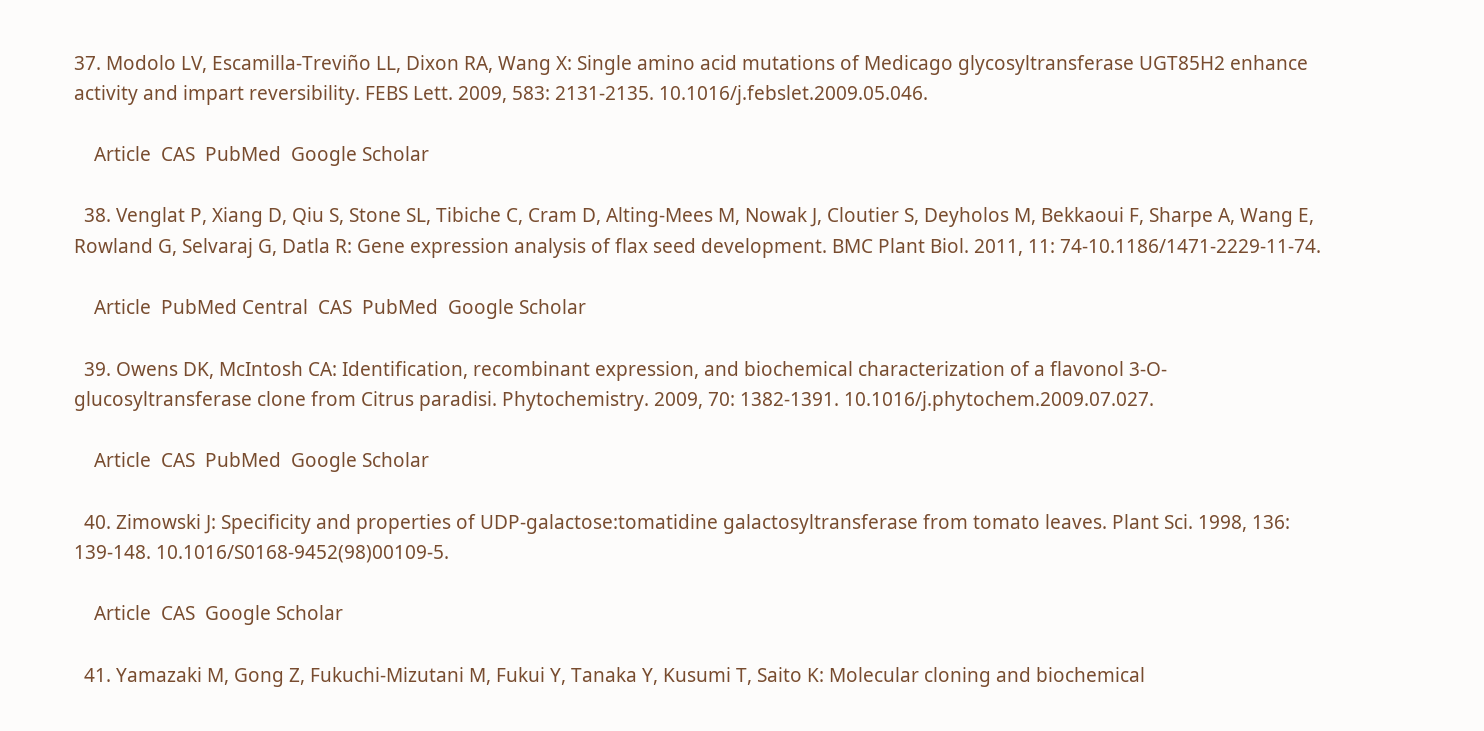37. Modolo LV, Escamilla-Treviño LL, Dixon RA, Wang X: Single amino acid mutations of Medicago glycosyltransferase UGT85H2 enhance activity and impart reversibility. FEBS Lett. 2009, 583: 2131-2135. 10.1016/j.febslet.2009.05.046.

    Article  CAS  PubMed  Google Scholar

  38. Venglat P, Xiang D, Qiu S, Stone SL, Tibiche C, Cram D, Alting-Mees M, Nowak J, Cloutier S, Deyholos M, Bekkaoui F, Sharpe A, Wang E, Rowland G, Selvaraj G, Datla R: Gene expression analysis of flax seed development. BMC Plant Biol. 2011, 11: 74-10.1186/1471-2229-11-74.

    Article  PubMed Central  CAS  PubMed  Google Scholar

  39. Owens DK, McIntosh CA: Identification, recombinant expression, and biochemical characterization of a flavonol 3-O-glucosyltransferase clone from Citrus paradisi. Phytochemistry. 2009, 70: 1382-1391. 10.1016/j.phytochem.2009.07.027.

    Article  CAS  PubMed  Google Scholar

  40. Zimowski J: Specificity and properties of UDP-galactose:tomatidine galactosyltransferase from tomato leaves. Plant Sci. 1998, 136: 139-148. 10.1016/S0168-9452(98)00109-5.

    Article  CAS  Google Scholar

  41. Yamazaki M, Gong Z, Fukuchi-Mizutani M, Fukui Y, Tanaka Y, Kusumi T, Saito K: Molecular cloning and biochemical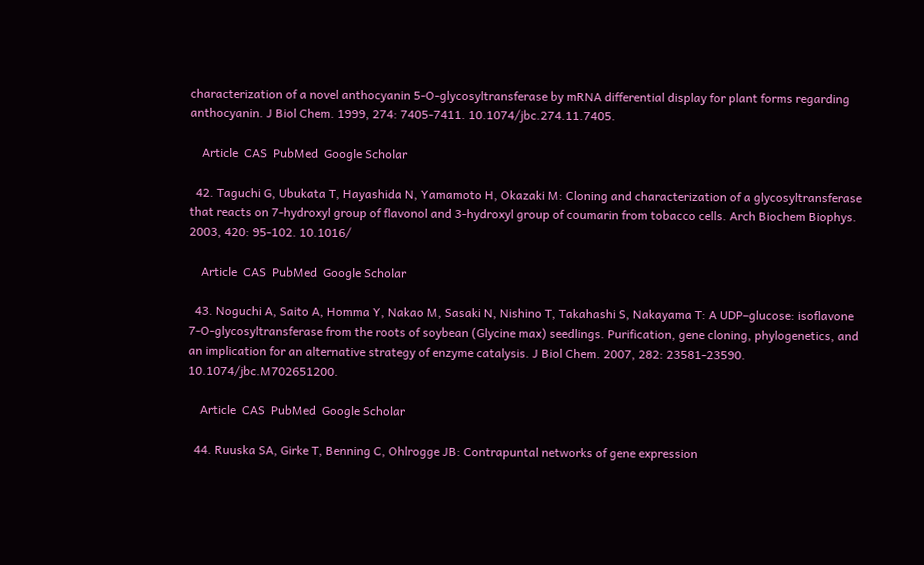characterization of a novel anthocyanin 5-O-glycosyltransferase by mRNA differential display for plant forms regarding anthocyanin. J Biol Chem. 1999, 274: 7405-7411. 10.1074/jbc.274.11.7405.

    Article  CAS  PubMed  Google Scholar

  42. Taguchi G, Ubukata T, Hayashida N, Yamamoto H, Okazaki M: Cloning and characterization of a glycosyltransferase that reacts on 7-hydroxyl group of flavonol and 3-hydroxyl group of coumarin from tobacco cells. Arch Biochem Biophys. 2003, 420: 95-102. 10.1016/

    Article  CAS  PubMed  Google Scholar

  43. Noguchi A, Saito A, Homma Y, Nakao M, Sasaki N, Nishino T, Takahashi S, Nakayama T: A UDP–glucose: isoflavone 7-O-glycosyltransferase from the roots of soybean (Glycine max) seedlings. Purification, gene cloning, phylogenetics, and an implication for an alternative strategy of enzyme catalysis. J Biol Chem. 2007, 282: 23581-23590. 10.1074/jbc.M702651200.

    Article  CAS  PubMed  Google Scholar

  44. Ruuska SA, Girke T, Benning C, Ohlrogge JB: Contrapuntal networks of gene expression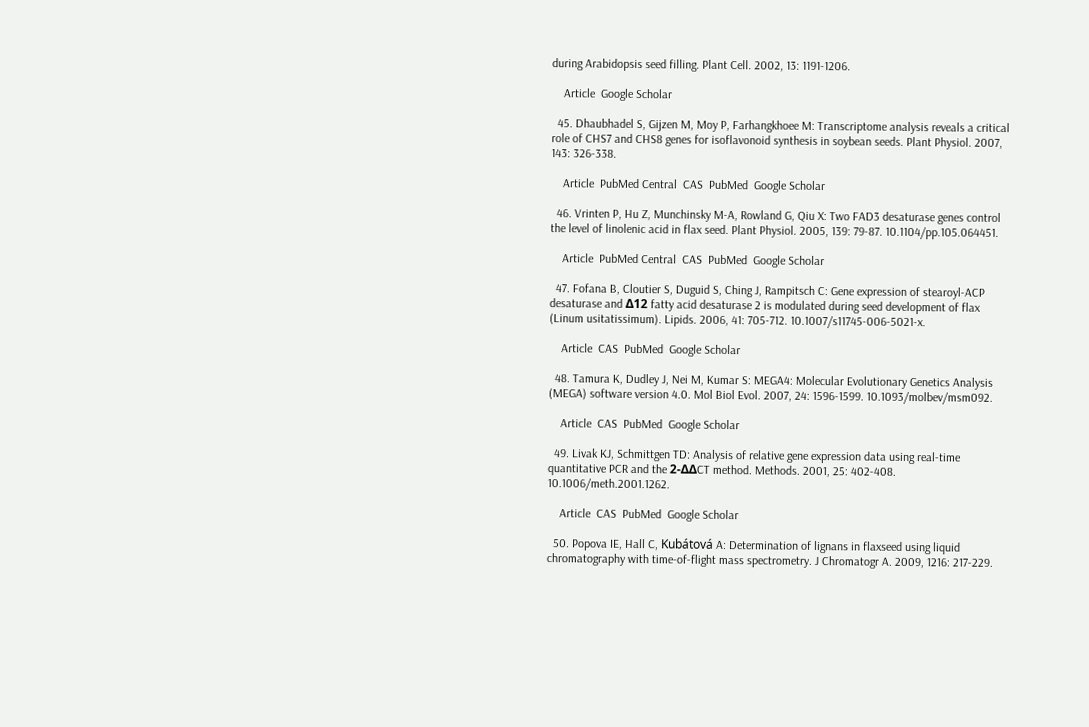during Arabidopsis seed filling. Plant Cell. 2002, 13: 1191-1206.

    Article  Google Scholar

  45. Dhaubhadel S, Gijzen M, Moy P, Farhangkhoee M: Transcriptome analysis reveals a critical role of CHS7 and CHS8 genes for isoflavonoid synthesis in soybean seeds. Plant Physiol. 2007, 143: 326-338.

    Article  PubMed Central  CAS  PubMed  Google Scholar

  46. Vrinten P, Hu Z, Munchinsky M-A, Rowland G, Qiu X: Two FAD3 desaturase genes control the level of linolenic acid in flax seed. Plant Physiol. 2005, 139: 79-87. 10.1104/pp.105.064451.

    Article  PubMed Central  CAS  PubMed  Google Scholar

  47. Fofana B, Cloutier S, Duguid S, Ching J, Rampitsch C: Gene expression of stearoyl-ACP desaturase and Δ12 fatty acid desaturase 2 is modulated during seed development of flax (Linum usitatissimum). Lipids. 2006, 41: 705-712. 10.1007/s11745-006-5021-x.

    Article  CAS  PubMed  Google Scholar

  48. Tamura K, Dudley J, Nei M, Kumar S: MEGA4: Molecular Evolutionary Genetics Analysis (MEGA) software version 4.0. Mol Biol Evol. 2007, 24: 1596-1599. 10.1093/molbev/msm092.

    Article  CAS  PubMed  Google Scholar

  49. Livak KJ, Schmittgen TD: Analysis of relative gene expression data using real-time quantitative PCR and the 2-ΔΔCT method. Methods. 2001, 25: 402-408. 10.1006/meth.2001.1262.

    Article  CAS  PubMed  Google Scholar

  50. Popova IE, Hall C, Kubátová A: Determination of lignans in flaxseed using liquid chromatography with time-of-flight mass spectrometry. J Chromatogr A. 2009, 1216: 217-229.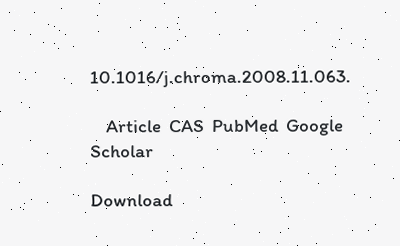10.1016/j.chroma.2008.11.063.

    Article  CAS  PubMed  Google Scholar

Download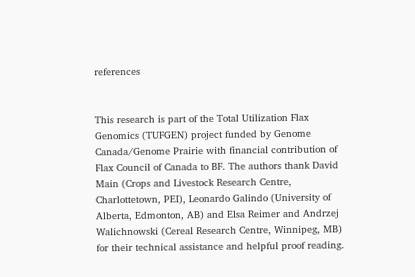references


This research is part of the Total Utilization Flax Genomics (TUFGEN) project funded by Genome Canada/Genome Prairie with financial contribution of Flax Council of Canada to BF. The authors thank David Main (Crops and Livestock Research Centre, Charlottetown, PEI), Leonardo Galindo (University of Alberta, Edmonton, AB) and Elsa Reimer and Andrzej Walichnowski (Cereal Research Centre, Winnipeg, MB) for their technical assistance and helpful proof reading.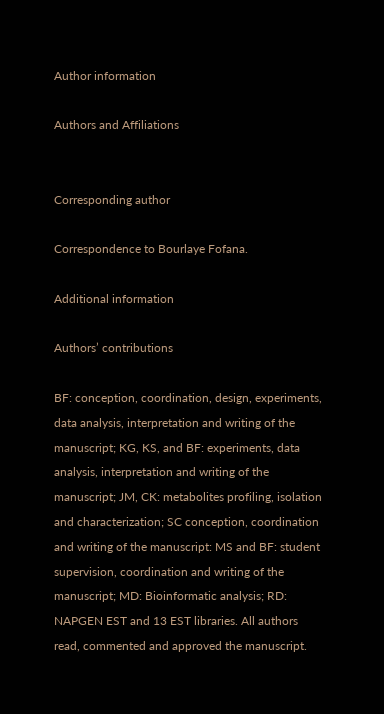Author information

Authors and Affiliations


Corresponding author

Correspondence to Bourlaye Fofana.

Additional information

Authors’ contributions

BF: conception, coordination, design, experiments, data analysis, interpretation and writing of the manuscript; KG, KS, and BF: experiments, data analysis, interpretation and writing of the manuscript; JM, CK: metabolites profiling, isolation and characterization; SC conception, coordination and writing of the manuscript: MS and BF: student supervision, coordination and writing of the manuscript; MD: Bioinformatic analysis; RD: NAPGEN EST and 13 EST libraries. All authors read, commented and approved the manuscript.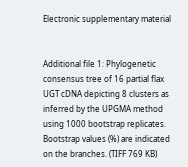Electronic supplementary material


Additional file 1: Phylogenetic consensus tree of 16 partial flax UGT cDNA depicting 8 clusters as inferred by the UPGMA method using 1000 bootstrap replicates. Bootstrap values (%) are indicated on the branches. (TIFF 769 KB)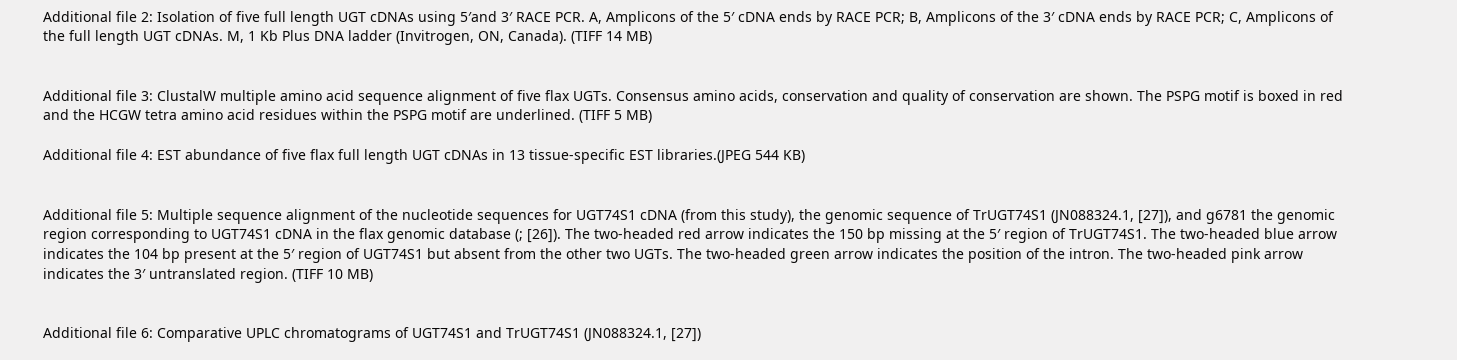Additional file 2: Isolation of five full length UGT cDNAs using 5′and 3′ RACE PCR. A, Amplicons of the 5′ cDNA ends by RACE PCR; B, Amplicons of the 3′ cDNA ends by RACE PCR; C, Amplicons of the full length UGT cDNAs. M, 1 Kb Plus DNA ladder (Invitrogen, ON, Canada). (TIFF 14 MB)


Additional file 3: ClustalW multiple amino acid sequence alignment of five flax UGTs. Consensus amino acids, conservation and quality of conservation are shown. The PSPG motif is boxed in red and the HCGW tetra amino acid residues within the PSPG motif are underlined. (TIFF 5 MB)

Additional file 4: EST abundance of five flax full length UGT cDNAs in 13 tissue-specific EST libraries.(JPEG 544 KB)


Additional file 5: Multiple sequence alignment of the nucleotide sequences for UGT74S1 cDNA (from this study), the genomic sequence of TrUGT74S1 (JN088324.1, [27]), and g6781 the genomic region corresponding to UGT74S1 cDNA in the flax genomic database (; [26]). The two-headed red arrow indicates the 150 bp missing at the 5′ region of TrUGT74S1. The two-headed blue arrow indicates the 104 bp present at the 5′ region of UGT74S1 but absent from the other two UGTs. The two-headed green arrow indicates the position of the intron. The two-headed pink arrow indicates the 3′ untranslated region. (TIFF 10 MB)


Additional file 6: Comparative UPLC chromatograms of UGT74S1 and TrUGT74S1 (JN088324.1, [27])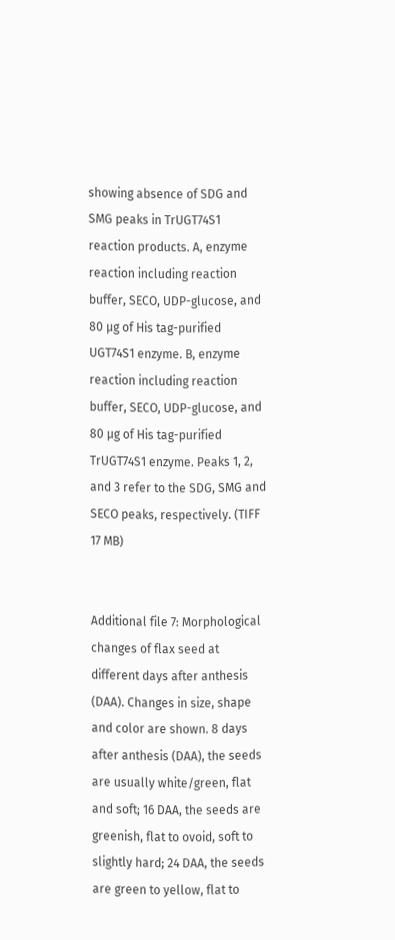showing absence of SDG and SMG peaks in TrUGT74S1 reaction products. A, enzyme reaction including reaction buffer, SECO, UDP-glucose, and 80 μg of His tag-purified UGT74S1 enzyme. B, enzyme reaction including reaction buffer, SECO, UDP-glucose, and 80 μg of His tag-purified TrUGT74S1 enzyme. Peaks 1, 2, and 3 refer to the SDG, SMG and SECO peaks, respectively. (TIFF 17 MB)


Additional file 7: Morphological changes of flax seed at different days after anthesis (DAA). Changes in size, shape and color are shown. 8 days after anthesis (DAA), the seeds are usually white/green, flat and soft; 16 DAA, the seeds are greenish, flat to ovoid, soft to slightly hard; 24 DAA, the seeds are green to yellow, flat to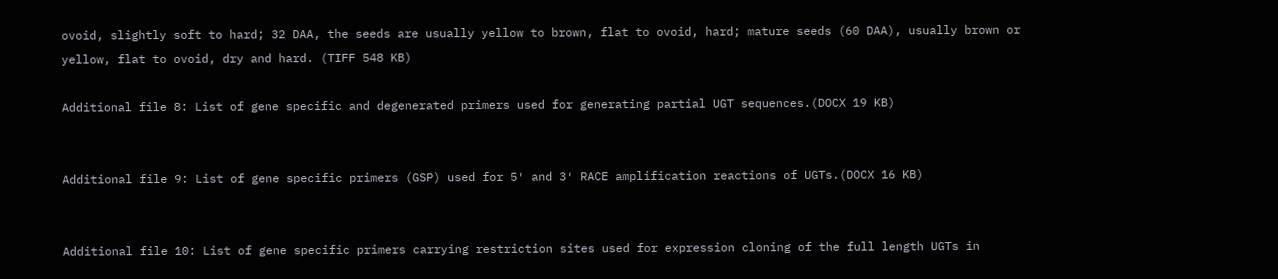ovoid, slightly soft to hard; 32 DAA, the seeds are usually yellow to brown, flat to ovoid, hard; mature seeds (60 DAA), usually brown or yellow, flat to ovoid, dry and hard. (TIFF 548 KB)

Additional file 8: List of gene specific and degenerated primers used for generating partial UGT sequences.(DOCX 19 KB)


Additional file 9: List of gene specific primers (GSP) used for 5′ and 3′ RACE amplification reactions of UGTs.(DOCX 16 KB)


Additional file 10: List of gene specific primers carrying restriction sites used for expression cloning of the full length UGTs in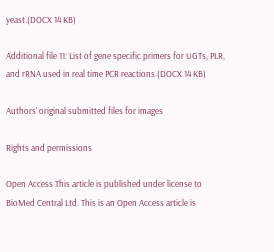yeast.(DOCX 14 KB)

Additional file 11: List of gene specific primers for UGTs, PLR, and rRNA used in real time PCR reactions.(DOCX 14 KB)

Authors’ original submitted files for images

Rights and permissions

Open Access This article is published under license to BioMed Central Ltd. This is an Open Access article is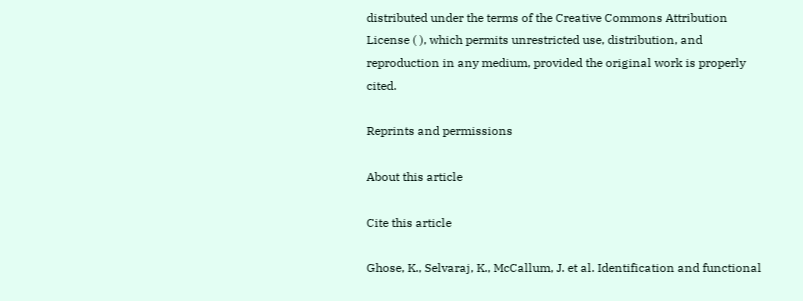distributed under the terms of the Creative Commons Attribution License ( ), which permits unrestricted use, distribution, and reproduction in any medium, provided the original work is properly cited.

Reprints and permissions

About this article

Cite this article

Ghose, K., Selvaraj, K., McCallum, J. et al. Identification and functional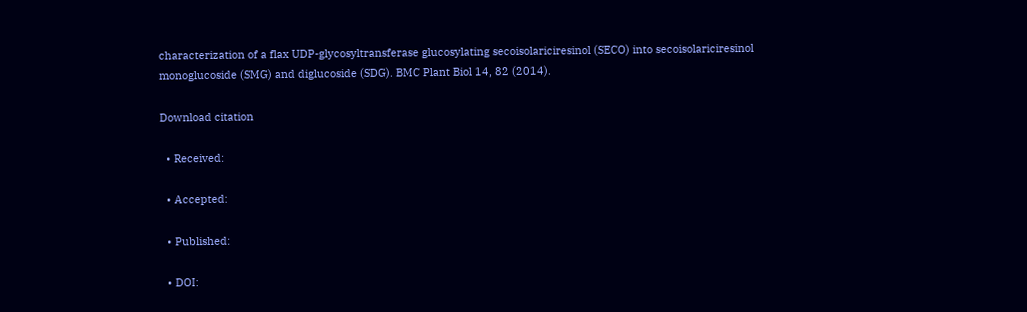characterization of a flax UDP-glycosyltransferase glucosylating secoisolariciresinol (SECO) into secoisolariciresinol monoglucoside (SMG) and diglucoside (SDG). BMC Plant Biol 14, 82 (2014).

Download citation

  • Received:

  • Accepted:

  • Published:

  • DOI: